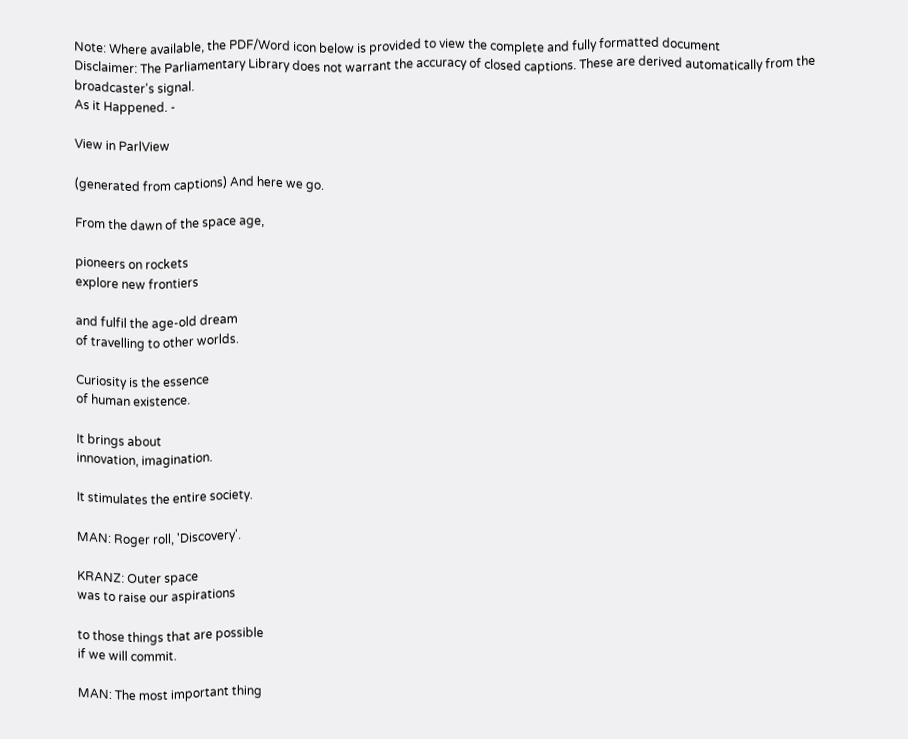Note: Where available, the PDF/Word icon below is provided to view the complete and fully formatted document
Disclaimer: The Parliamentary Library does not warrant the accuracy of closed captions. These are derived automatically from the broadcaster's signal.
As it Happened. -

View in ParlView

(generated from captions) And here we go.

From the dawn of the space age,

pioneers on rockets
explore new frontiers

and fulfil the age-old dream
of travelling to other worlds.

Curiosity is the essence
of human existence.

It brings about
innovation, imagination.

It stimulates the entire society.

MAN: Roger roll, 'Discovery'.

KRANZ: Outer space
was to raise our aspirations

to those things that are possible
if we will commit.

MAN: The most important thing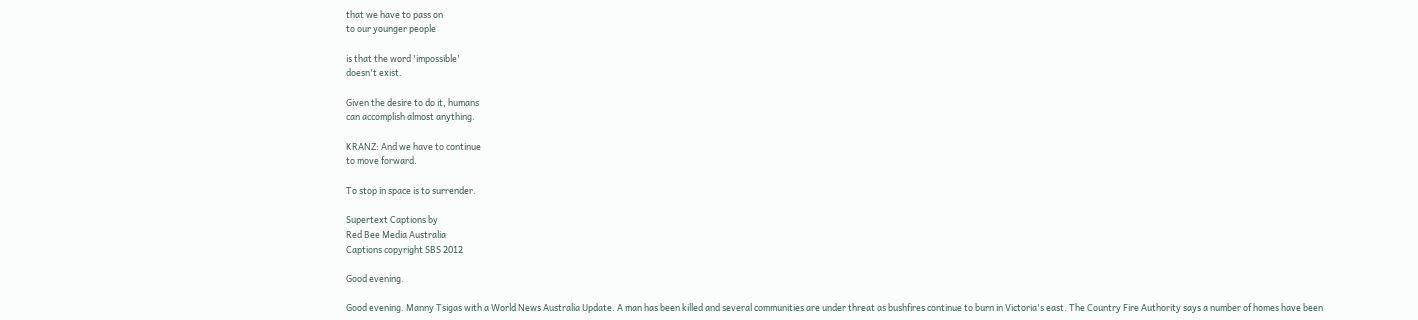that we have to pass on
to our younger people

is that the word 'impossible'
doesn't exist.

Given the desire to do it, humans
can accomplish almost anything.

KRANZ: And we have to continue
to move forward.

To stop in space is to surrender.

Supertext Captions by
Red Bee Media Australia
Captions copyright SBS 2012

Good evening.

Good evening. Manny Tsigas with a World News Australia Update. A man has been killed and several communities are under threat as bushfires continue to burn in Victoria's east. The Country Fire Authority says a number of homes have been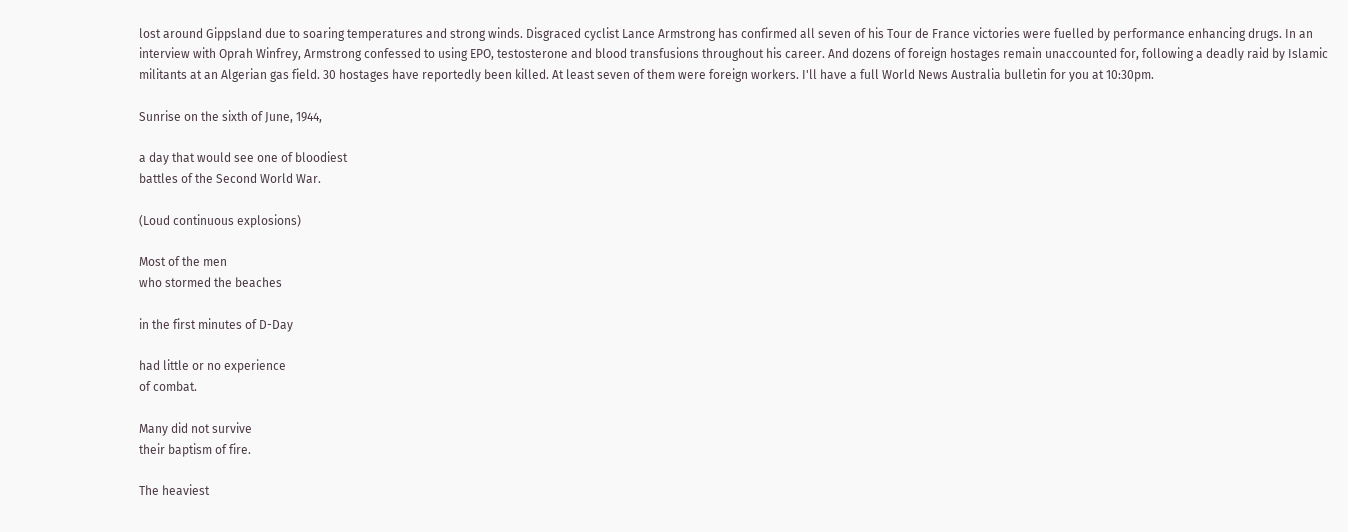lost around Gippsland due to soaring temperatures and strong winds. Disgraced cyclist Lance Armstrong has confirmed all seven of his Tour de France victories were fuelled by performance enhancing drugs. In an interview with Oprah Winfrey, Armstrong confessed to using EPO, testosterone and blood transfusions throughout his career. And dozens of foreign hostages remain unaccounted for, following a deadly raid by Islamic militants at an Algerian gas field. 30 hostages have reportedly been killed. At least seven of them were foreign workers. I'll have a full World News Australia bulletin for you at 10:30pm.

Sunrise on the sixth of June, 1944,

a day that would see one of bloodiest
battles of the Second World War.

(Loud continuous explosions)

Most of the men
who stormed the beaches

in the first minutes of D-Day

had little or no experience
of combat.

Many did not survive
their baptism of fire.

The heaviest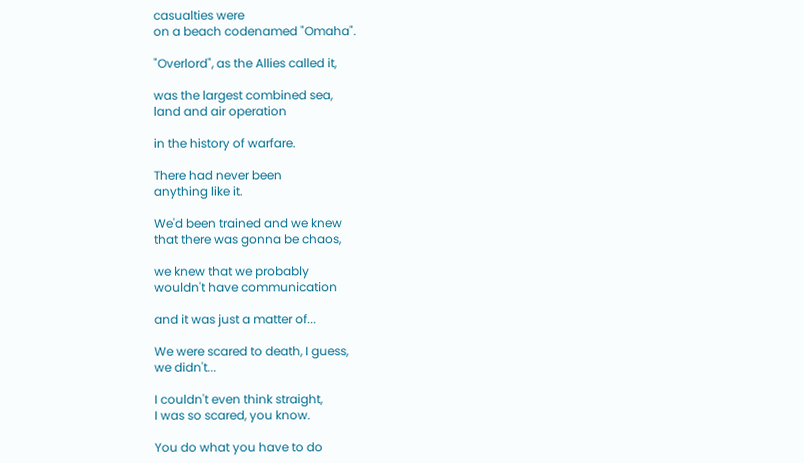casualties were
on a beach codenamed "Omaha".

"Overlord", as the Allies called it,

was the largest combined sea,
land and air operation

in the history of warfare.

There had never been
anything like it.

We'd been trained and we knew
that there was gonna be chaos,

we knew that we probably
wouldn't have communication

and it was just a matter of...

We were scared to death, I guess,
we didn't...

I couldn't even think straight,
I was so scared, you know.

You do what you have to do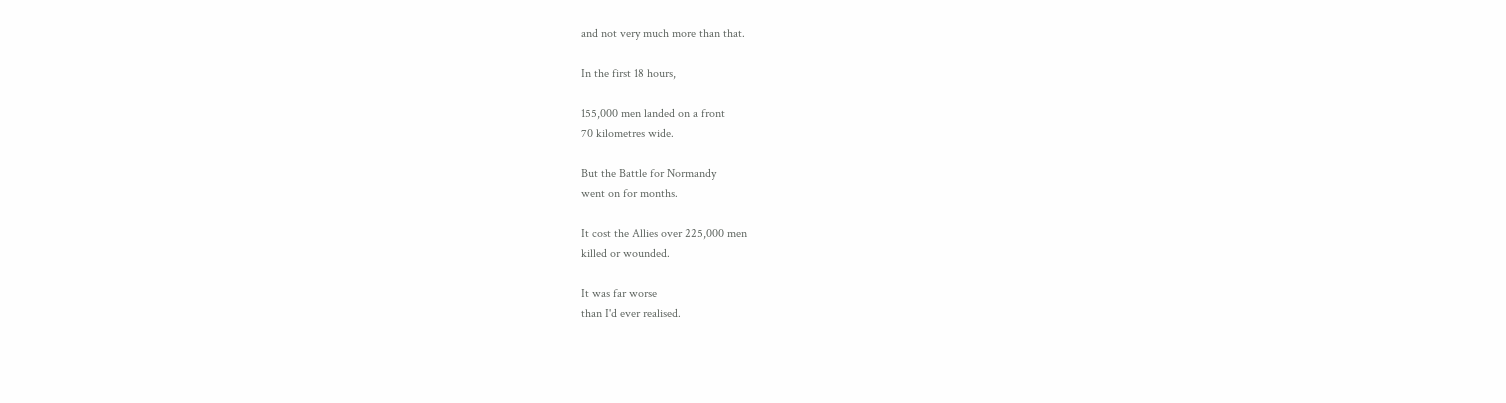and not very much more than that.

In the first 18 hours,

155,000 men landed on a front
70 kilometres wide.

But the Battle for Normandy
went on for months.

It cost the Allies over 225,000 men
killed or wounded.

It was far worse
than I'd ever realised.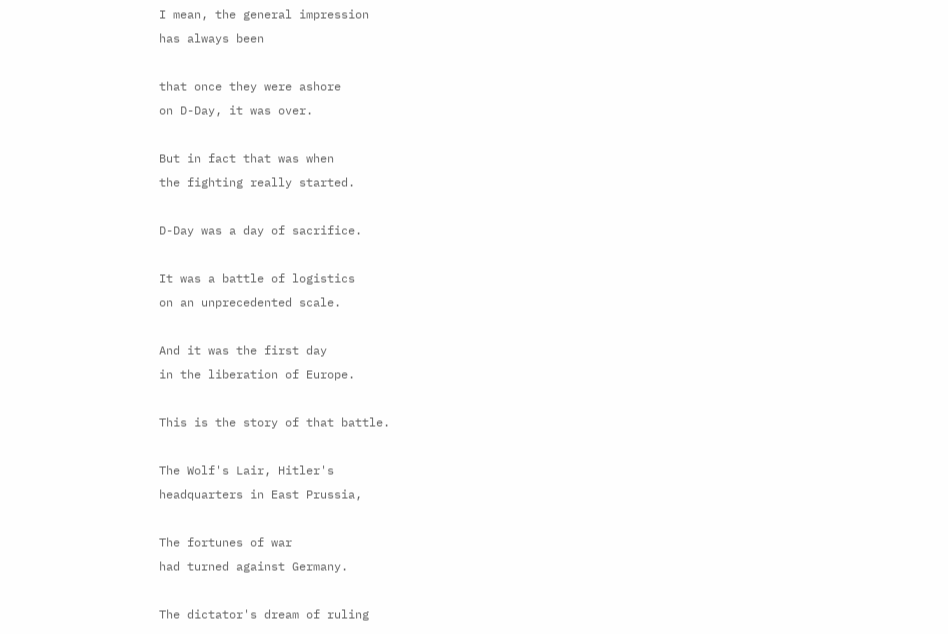I mean, the general impression
has always been

that once they were ashore
on D-Day, it was over.

But in fact that was when
the fighting really started.

D-Day was a day of sacrifice.

It was a battle of logistics
on an unprecedented scale.

And it was the first day
in the liberation of Europe.

This is the story of that battle.

The Wolf's Lair, Hitler's
headquarters in East Prussia,

The fortunes of war
had turned against Germany.

The dictator's dream of ruling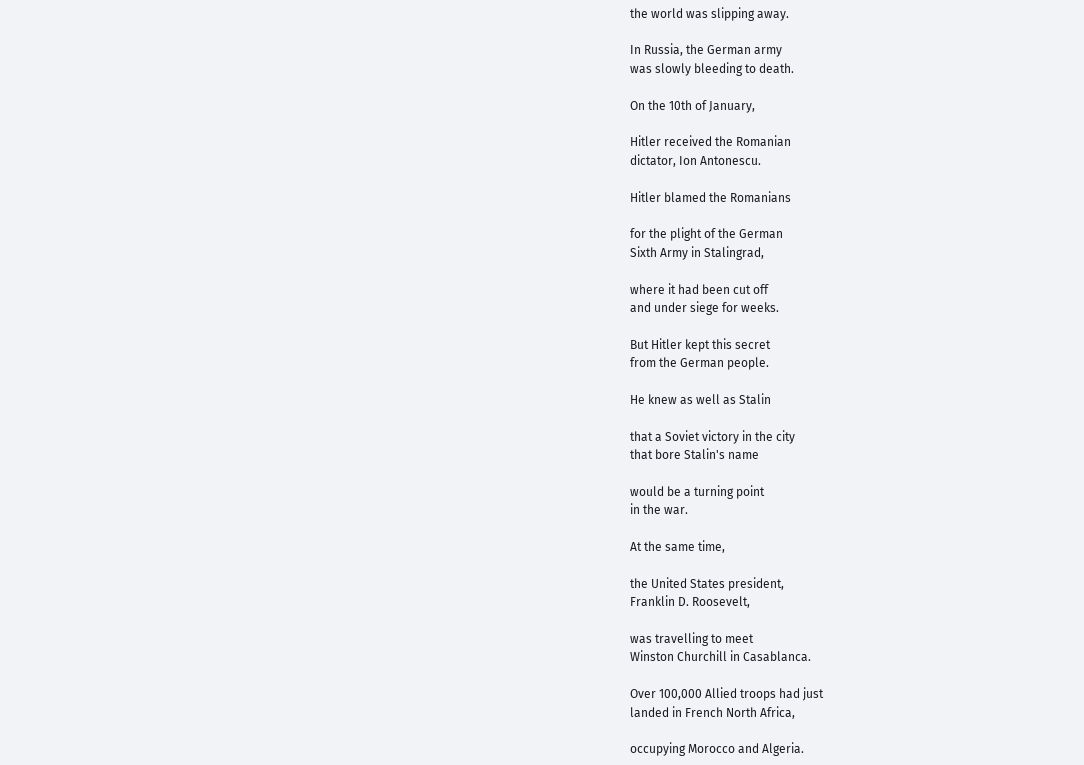the world was slipping away.

In Russia, the German army
was slowly bleeding to death.

On the 10th of January,

Hitler received the Romanian
dictator, Ion Antonescu.

Hitler blamed the Romanians

for the plight of the German
Sixth Army in Stalingrad,

where it had been cut off
and under siege for weeks.

But Hitler kept this secret
from the German people.

He knew as well as Stalin

that a Soviet victory in the city
that bore Stalin's name

would be a turning point
in the war.

At the same time,

the United States president,
Franklin D. Roosevelt,

was travelling to meet
Winston Churchill in Casablanca.

Over 100,000 Allied troops had just
landed in French North Africa,

occupying Morocco and Algeria.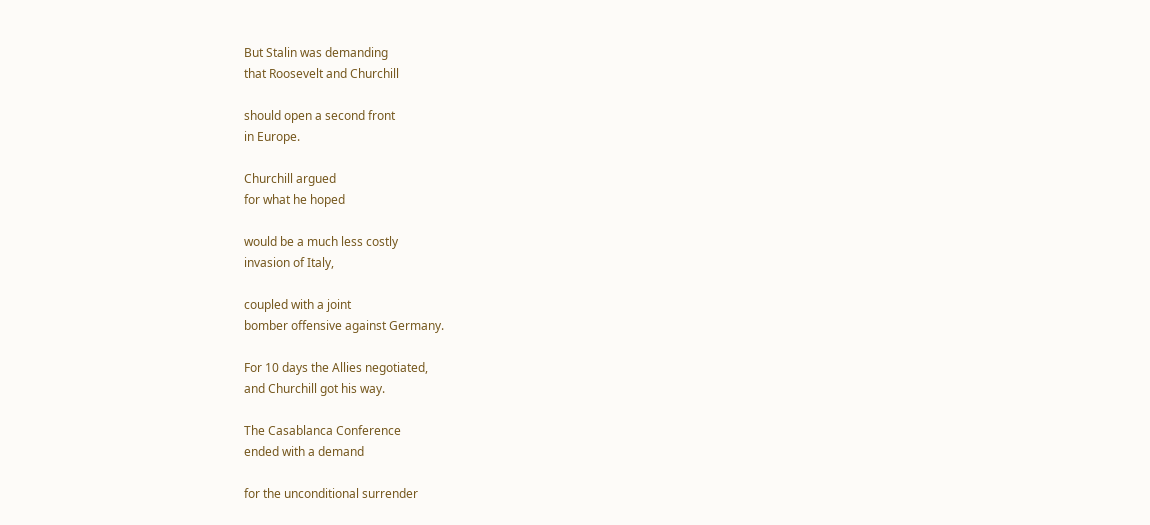But Stalin was demanding
that Roosevelt and Churchill

should open a second front
in Europe.

Churchill argued
for what he hoped

would be a much less costly
invasion of Italy,

coupled with a joint
bomber offensive against Germany.

For 10 days the Allies negotiated,
and Churchill got his way.

The Casablanca Conference
ended with a demand

for the unconditional surrender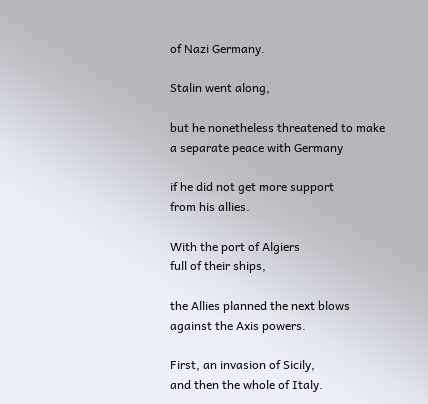of Nazi Germany.

Stalin went along,

but he nonetheless threatened to make
a separate peace with Germany

if he did not get more support
from his allies.

With the port of Algiers
full of their ships,

the Allies planned the next blows
against the Axis powers.

First, an invasion of Sicily,
and then the whole of Italy.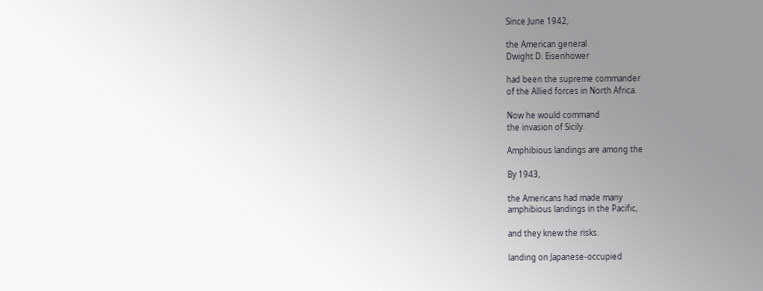Since June 1942,

the American general
Dwight D. Eisenhower

had been the supreme commander
of the Allied forces in North Africa.

Now he would command
the invasion of Sicily.

Amphibious landings are among the

By 1943,

the Americans had made many
amphibious landings in the Pacific,

and they knew the risks.

landing on Japanese-occupied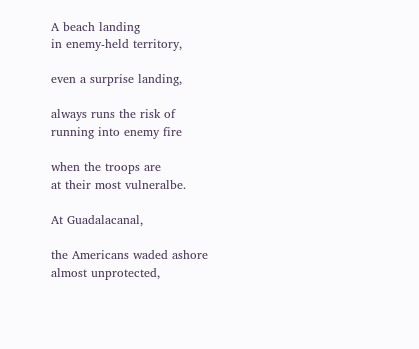A beach landing
in enemy-held territory,

even a surprise landing,

always runs the risk of
running into enemy fire

when the troops are
at their most vulneralbe.

At Guadalacanal,

the Americans waded ashore
almost unprotected,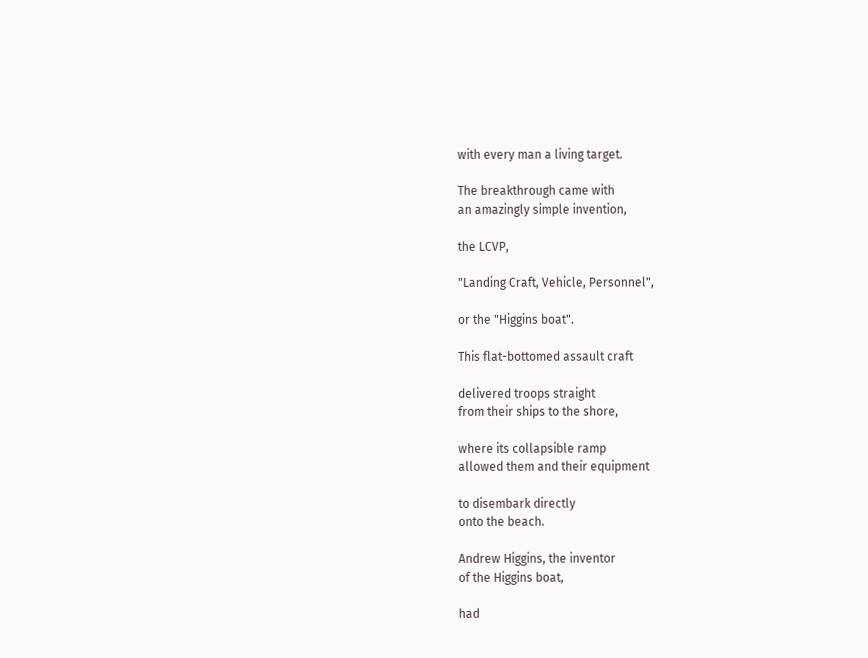with every man a living target.

The breakthrough came with
an amazingly simple invention,

the LCVP,

"Landing Craft, Vehicle, Personnel",

or the "Higgins boat".

This flat-bottomed assault craft

delivered troops straight
from their ships to the shore,

where its collapsible ramp
allowed them and their equipment

to disembark directly
onto the beach.

Andrew Higgins, the inventor
of the Higgins boat,

had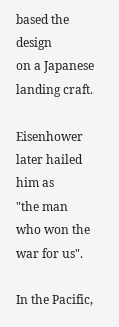based the design
on a Japanese landing craft.

Eisenhower later hailed him as
"the man who won the war for us".

In the Pacific,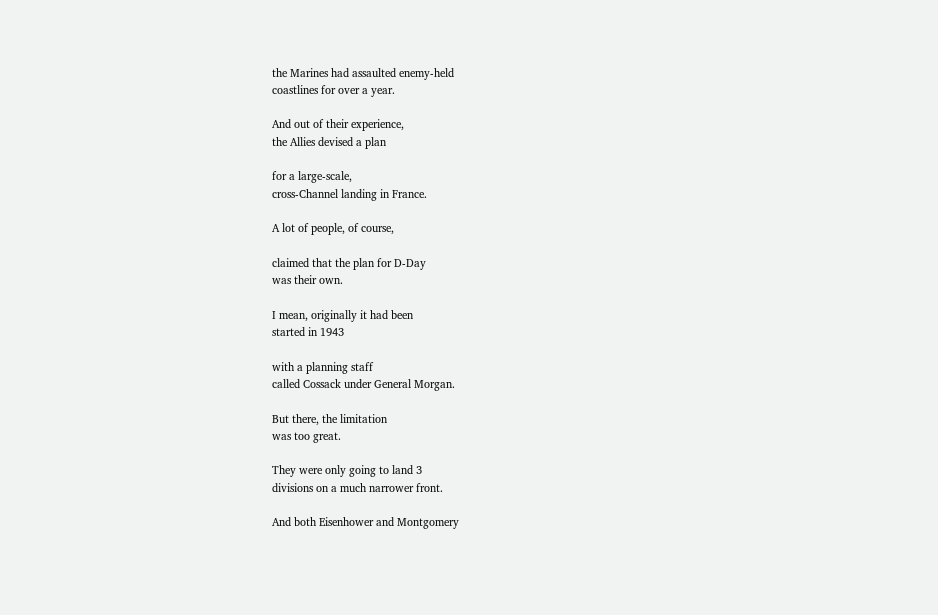the Marines had assaulted enemy-held
coastlines for over a year.

And out of their experience,
the Allies devised a plan

for a large-scale,
cross-Channel landing in France.

A lot of people, of course,

claimed that the plan for D-Day
was their own.

I mean, originally it had been
started in 1943

with a planning staff
called Cossack under General Morgan.

But there, the limitation
was too great.

They were only going to land 3
divisions on a much narrower front.

And both Eisenhower and Montgomery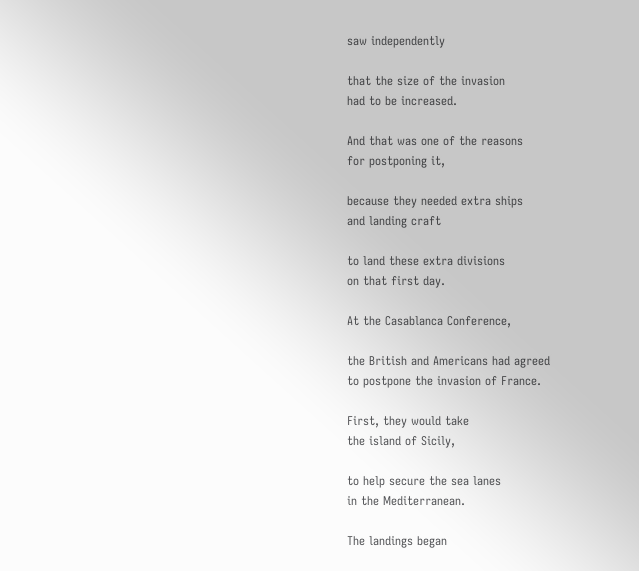saw independently

that the size of the invasion
had to be increased.

And that was one of the reasons
for postponing it,

because they needed extra ships
and landing craft

to land these extra divisions
on that first day.

At the Casablanca Conference,

the British and Americans had agreed
to postpone the invasion of France.

First, they would take
the island of Sicily,

to help secure the sea lanes
in the Mediterranean.

The landings began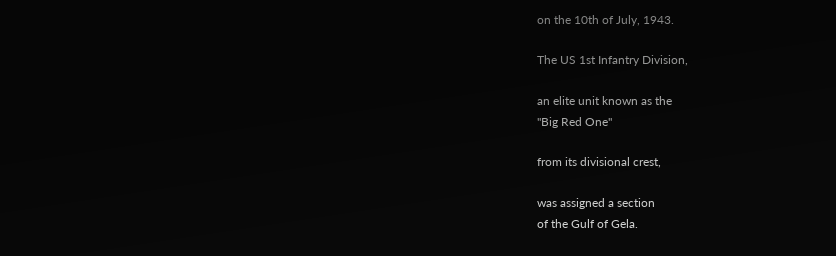on the 10th of July, 1943.

The US 1st Infantry Division,

an elite unit known as the
"Big Red One"

from its divisional crest,

was assigned a section
of the Gulf of Gela.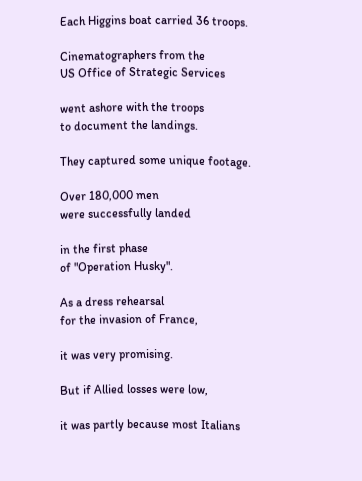Each Higgins boat carried 36 troops.

Cinematographers from the
US Office of Strategic Services

went ashore with the troops
to document the landings.

They captured some unique footage.

Over 180,000 men
were successfully landed

in the first phase
of "Operation Husky".

As a dress rehearsal
for the invasion of France,

it was very promising.

But if Allied losses were low,

it was partly because most Italians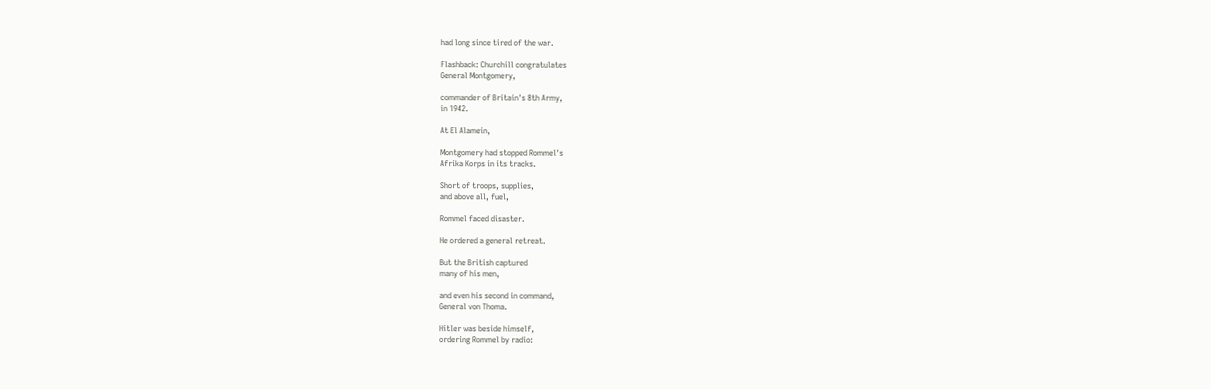had long since tired of the war.

Flashback: Churchill congratulates
General Montgomery,

commander of Britain's 8th Army,
in 1942.

At El Alamein,

Montgomery had stopped Rommel's
Afrika Korps in its tracks.

Short of troops, supplies,
and above all, fuel,

Rommel faced disaster.

He ordered a general retreat.

But the British captured
many of his men,

and even his second in command,
General von Thoma.

Hitler was beside himself,
ordering Rommel by radio: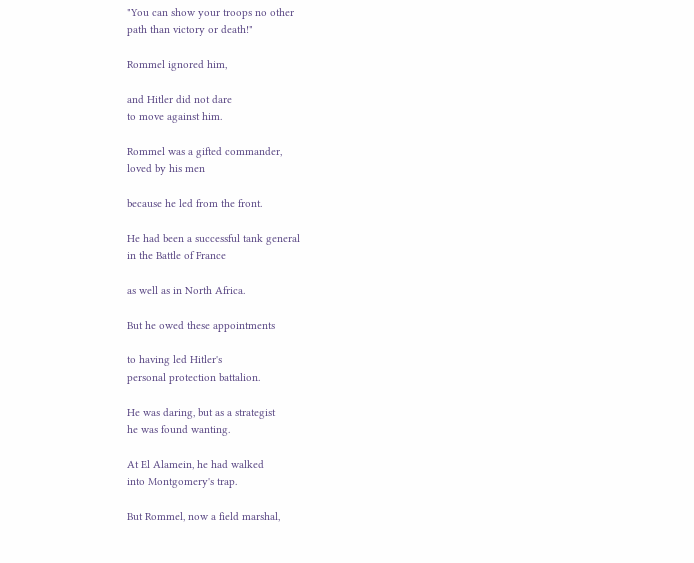"You can show your troops no other
path than victory or death!"

Rommel ignored him,

and Hitler did not dare
to move against him.

Rommel was a gifted commander,
loved by his men

because he led from the front.

He had been a successful tank general
in the Battle of France

as well as in North Africa.

But he owed these appointments

to having led Hitler's
personal protection battalion.

He was daring, but as a strategist
he was found wanting.

At El Alamein, he had walked
into Montgomery's trap.

But Rommel, now a field marshal,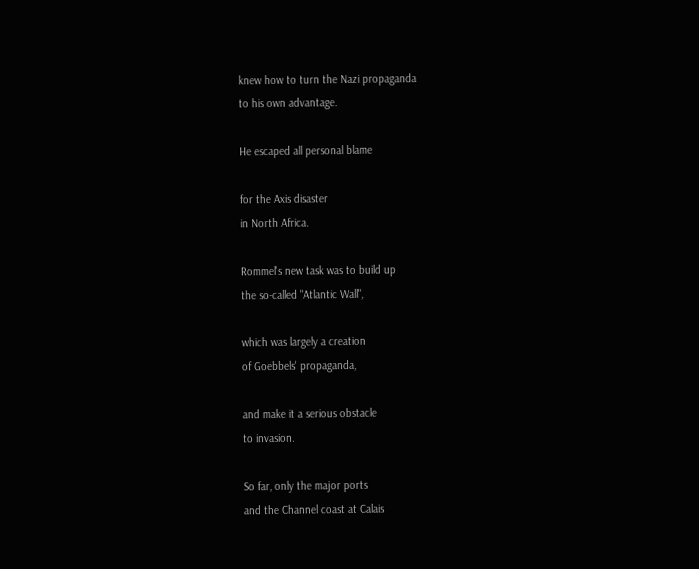knew how to turn the Nazi propaganda
to his own advantage.

He escaped all personal blame

for the Axis disaster
in North Africa.

Rommel's new task was to build up
the so-called "Atlantic Wall",

which was largely a creation
of Goebbels' propaganda,

and make it a serious obstacle
to invasion.

So far, only the major ports
and the Channel coast at Calais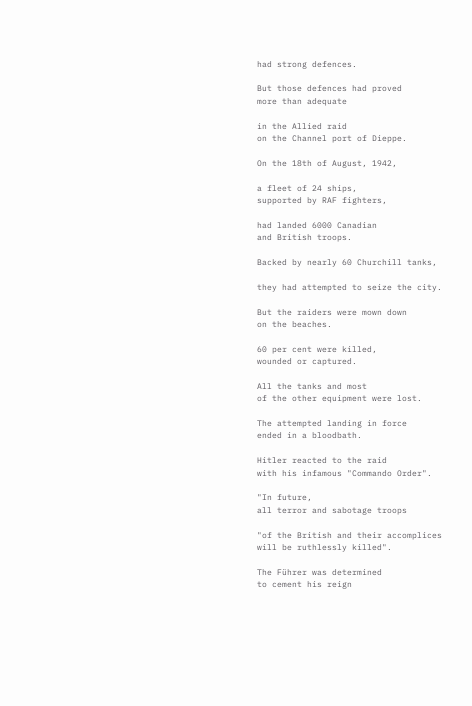had strong defences.

But those defences had proved
more than adequate

in the Allied raid
on the Channel port of Dieppe.

On the 18th of August, 1942,

a fleet of 24 ships,
supported by RAF fighters,

had landed 6000 Canadian
and British troops.

Backed by nearly 60 Churchill tanks,

they had attempted to seize the city.

But the raiders were mown down
on the beaches.

60 per cent were killed,
wounded or captured.

All the tanks and most
of the other equipment were lost.

The attempted landing in force
ended in a bloodbath.

Hitler reacted to the raid
with his infamous "Commando Order".

"In future,
all terror and sabotage troops

"of the British and their accomplices
will be ruthlessly killed".

The Führer was determined
to cement his reign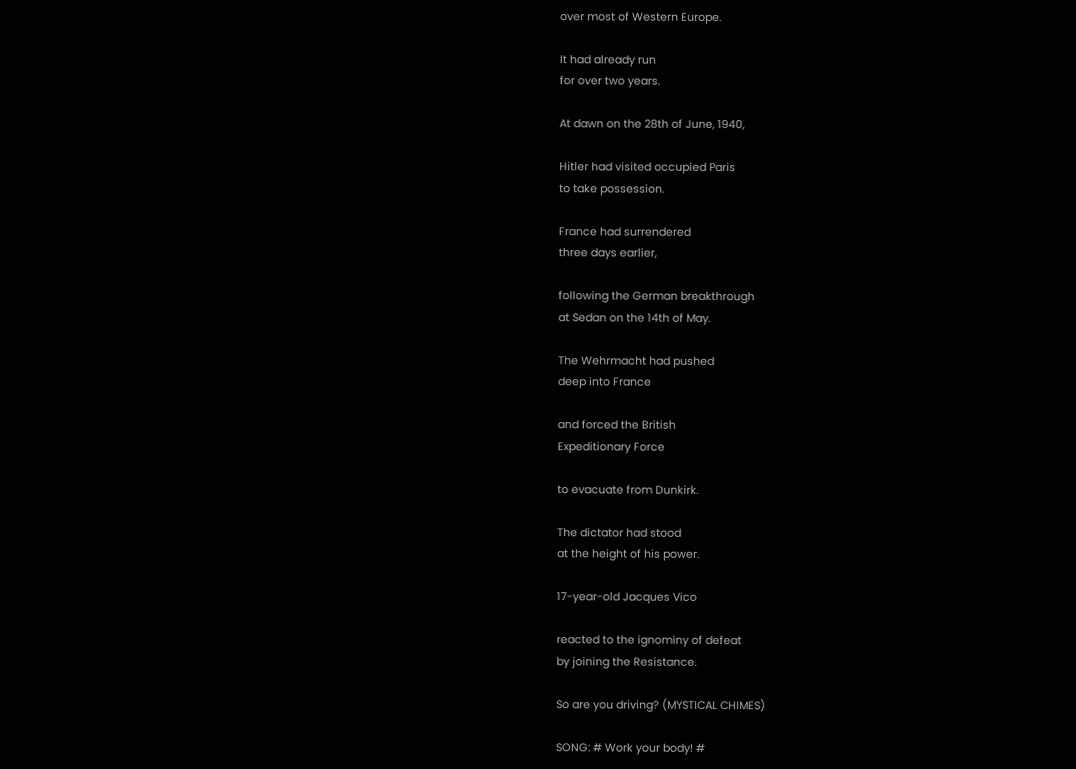over most of Western Europe.

It had already run
for over two years.

At dawn on the 28th of June, 1940,

Hitler had visited occupied Paris
to take possession.

France had surrendered
three days earlier,

following the German breakthrough
at Sedan on the 14th of May.

The Wehrmacht had pushed
deep into France

and forced the British
Expeditionary Force

to evacuate from Dunkirk.

The dictator had stood
at the height of his power.

17-year-old Jacques Vico

reacted to the ignominy of defeat
by joining the Resistance.

So are you driving? (MYSTICAL CHIMES)

SONG: # Work your body! #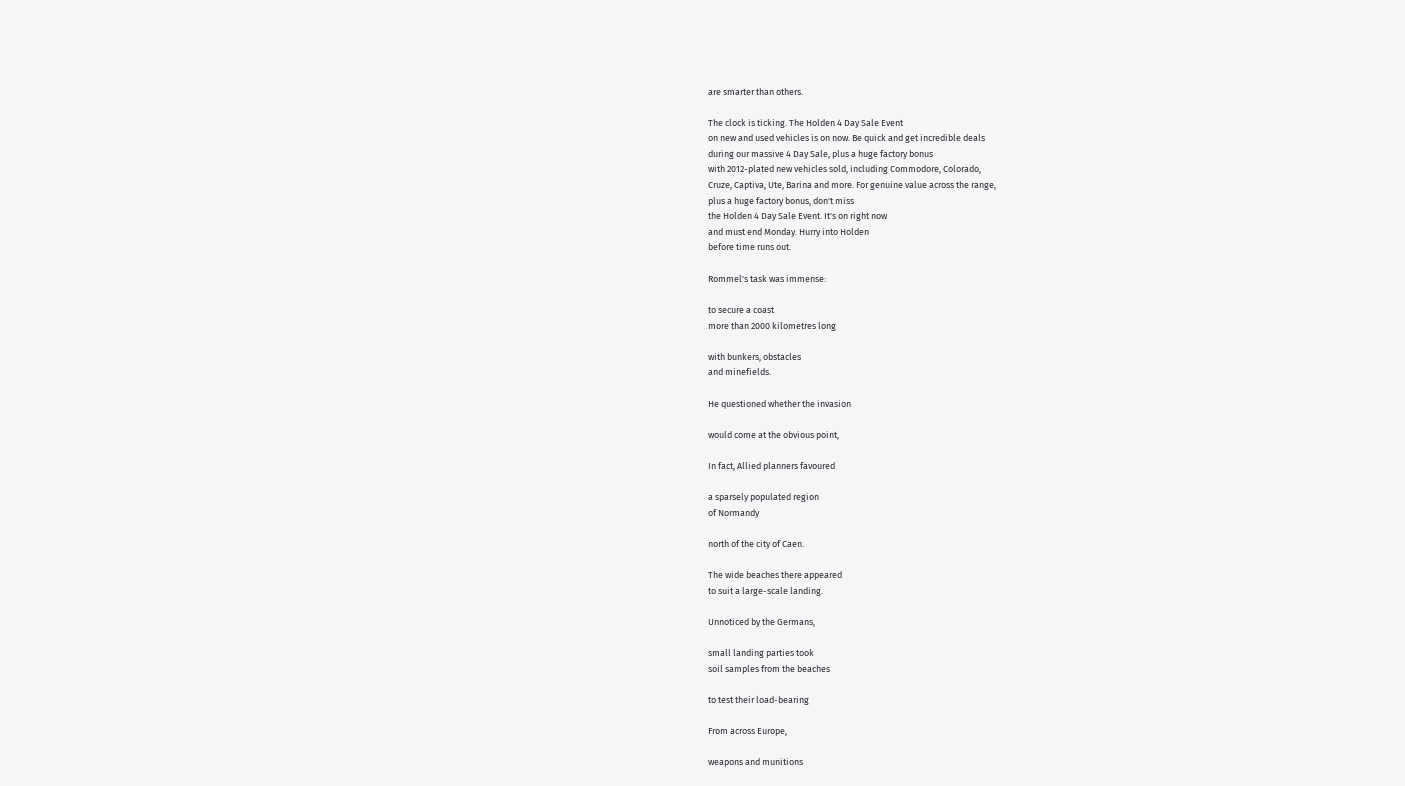are smarter than others.

The clock is ticking. The Holden 4 Day Sale Event
on new and used vehicles is on now. Be quick and get incredible deals
during our massive 4 Day Sale, plus a huge factory bonus
with 2012-plated new vehicles sold, including Commodore, Colorado,
Cruze, Captiva, Ute, Barina and more. For genuine value across the range,
plus a huge factory bonus, don't miss
the Holden 4 Day Sale Event. It's on right now
and must end Monday. Hurry into Holden
before time runs out.

Rommel's task was immense:

to secure a coast
more than 2000 kilometres long

with bunkers, obstacles
and minefields.

He questioned whether the invasion

would come at the obvious point,

In fact, Allied planners favoured

a sparsely populated region
of Normandy

north of the city of Caen.

The wide beaches there appeared
to suit a large-scale landing.

Unnoticed by the Germans,

small landing parties took
soil samples from the beaches

to test their load-bearing

From across Europe,

weapons and munitions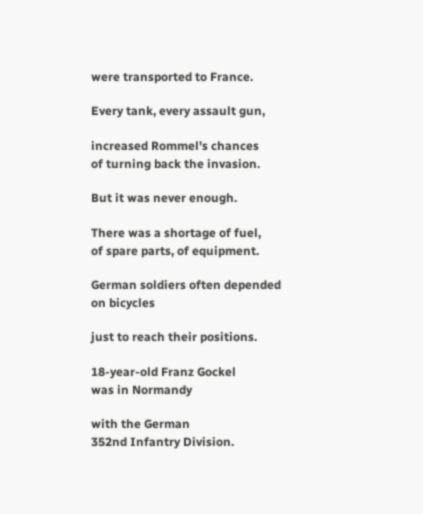were transported to France.

Every tank, every assault gun,

increased Rommel's chances
of turning back the invasion.

But it was never enough.

There was a shortage of fuel,
of spare parts, of equipment.

German soldiers often depended
on bicycles

just to reach their positions.

18-year-old Franz Gockel
was in Normandy

with the German
352nd Infantry Division.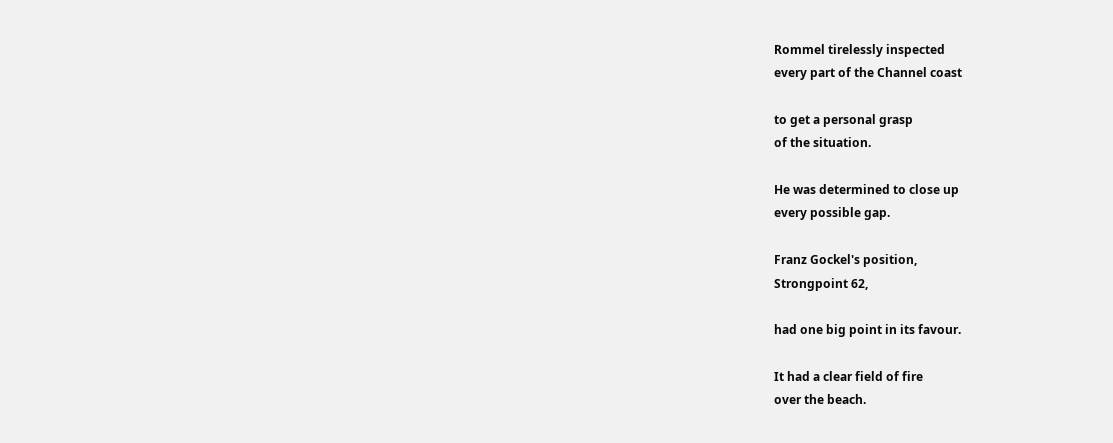Rommel tirelessly inspected
every part of the Channel coast

to get a personal grasp
of the situation.

He was determined to close up
every possible gap.

Franz Gockel's position,
Strongpoint 62,

had one big point in its favour.

It had a clear field of fire
over the beach.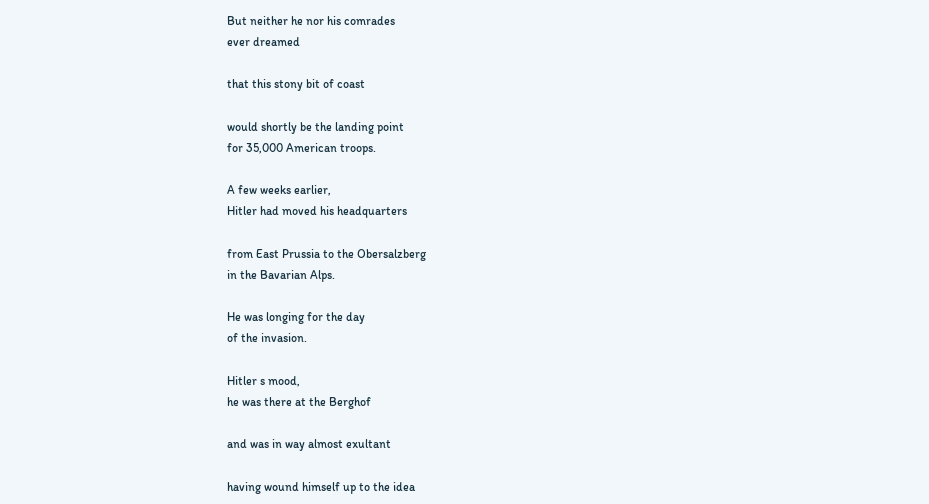But neither he nor his comrades
ever dreamed

that this stony bit of coast

would shortly be the landing point
for 35,000 American troops.

A few weeks earlier,
Hitler had moved his headquarters

from East Prussia to the Obersalzberg
in the Bavarian Alps.

He was longing for the day
of the invasion.

Hitler s mood,
he was there at the Berghof

and was in way almost exultant

having wound himself up to the idea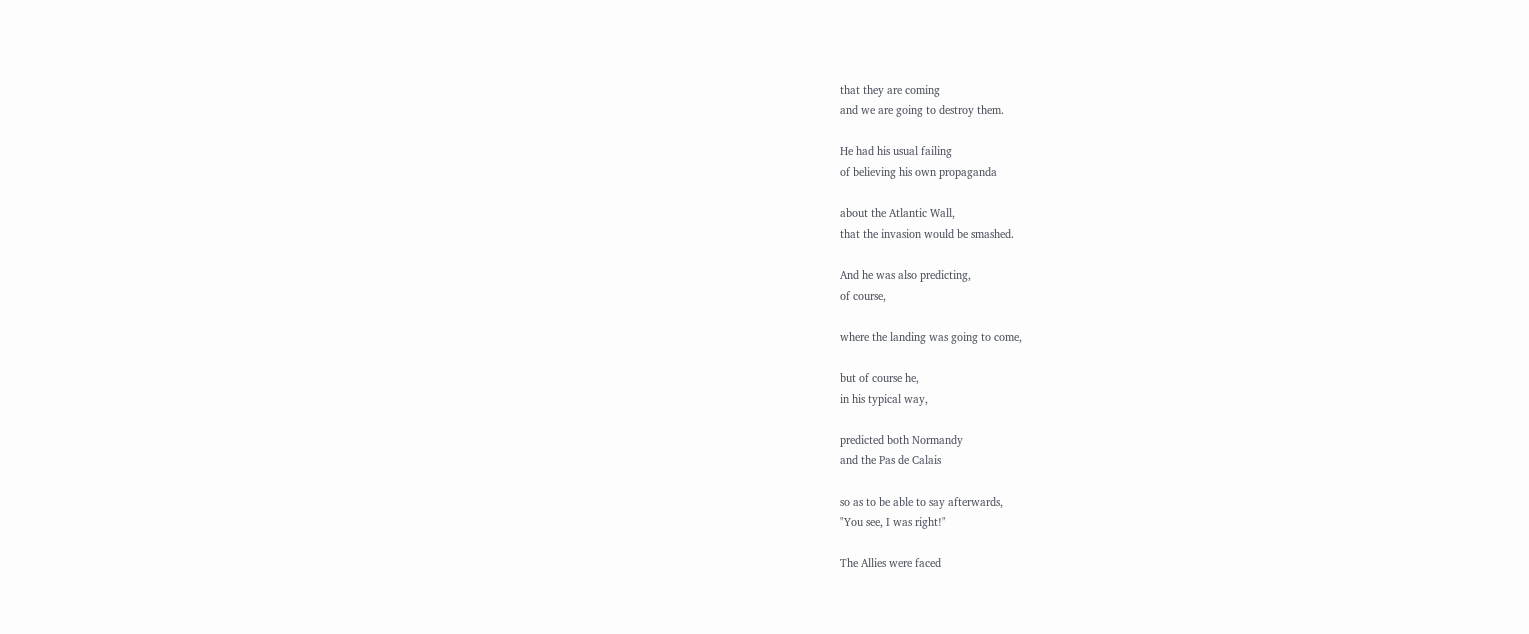that they are coming
and we are going to destroy them.

He had his usual failing
of believing his own propaganda

about the Atlantic Wall,
that the invasion would be smashed.

And he was also predicting,
of course,

where the landing was going to come,

but of course he,
in his typical way,

predicted both Normandy
and the Pas de Calais

so as to be able to say afterwards,
"You see, I was right!"

The Allies were faced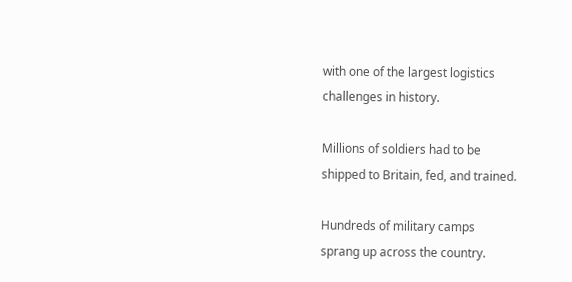with one of the largest logistics
challenges in history.

Millions of soldiers had to be
shipped to Britain, fed, and trained.

Hundreds of military camps
sprang up across the country.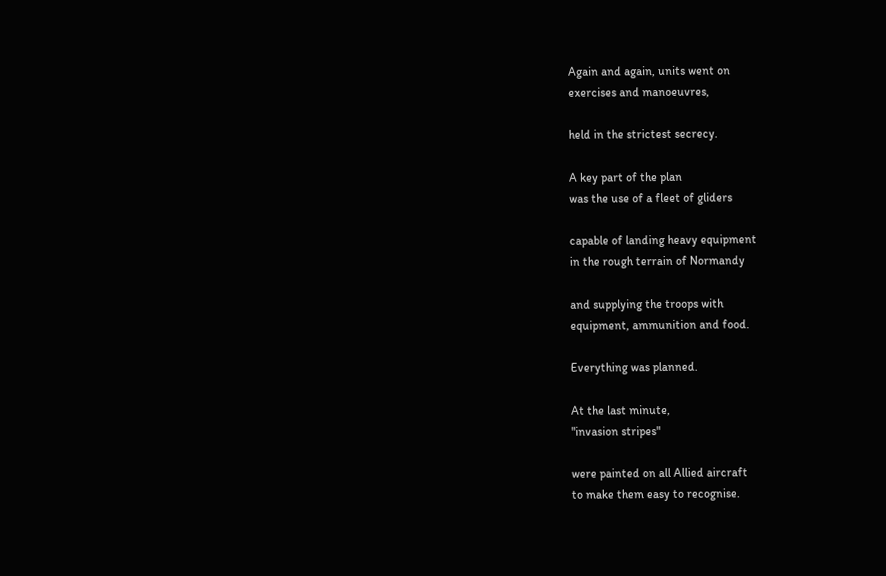Again and again, units went on
exercises and manoeuvres,

held in the strictest secrecy.

A key part of the plan
was the use of a fleet of gliders

capable of landing heavy equipment
in the rough terrain of Normandy

and supplying the troops with
equipment, ammunition and food.

Everything was planned.

At the last minute,
"invasion stripes"

were painted on all Allied aircraft
to make them easy to recognise.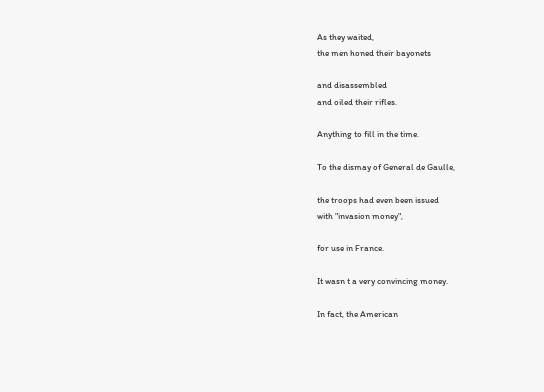As they waited,
the men honed their bayonets

and disassembled
and oiled their rifles.

Anything to fill in the time.

To the dismay of General de Gaulle,

the troops had even been issued
with "invasion money",

for use in France.

It wasn t a very convincing money.

In fact, the American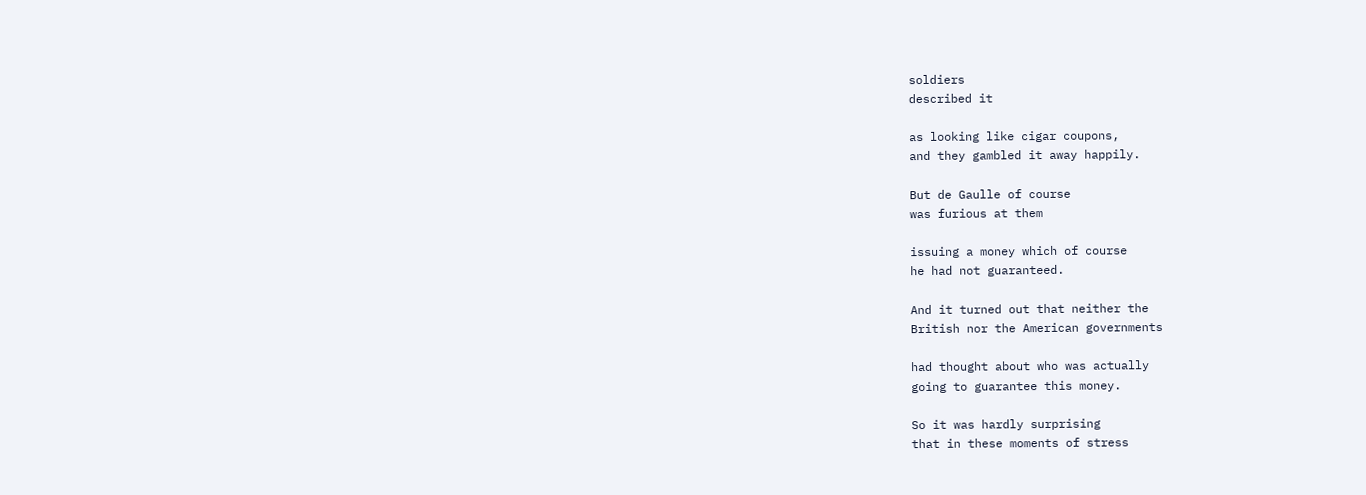soldiers
described it

as looking like cigar coupons,
and they gambled it away happily.

But de Gaulle of course
was furious at them

issuing a money which of course
he had not guaranteed.

And it turned out that neither the
British nor the American governments

had thought about who was actually
going to guarantee this money.

So it was hardly surprising
that in these moments of stress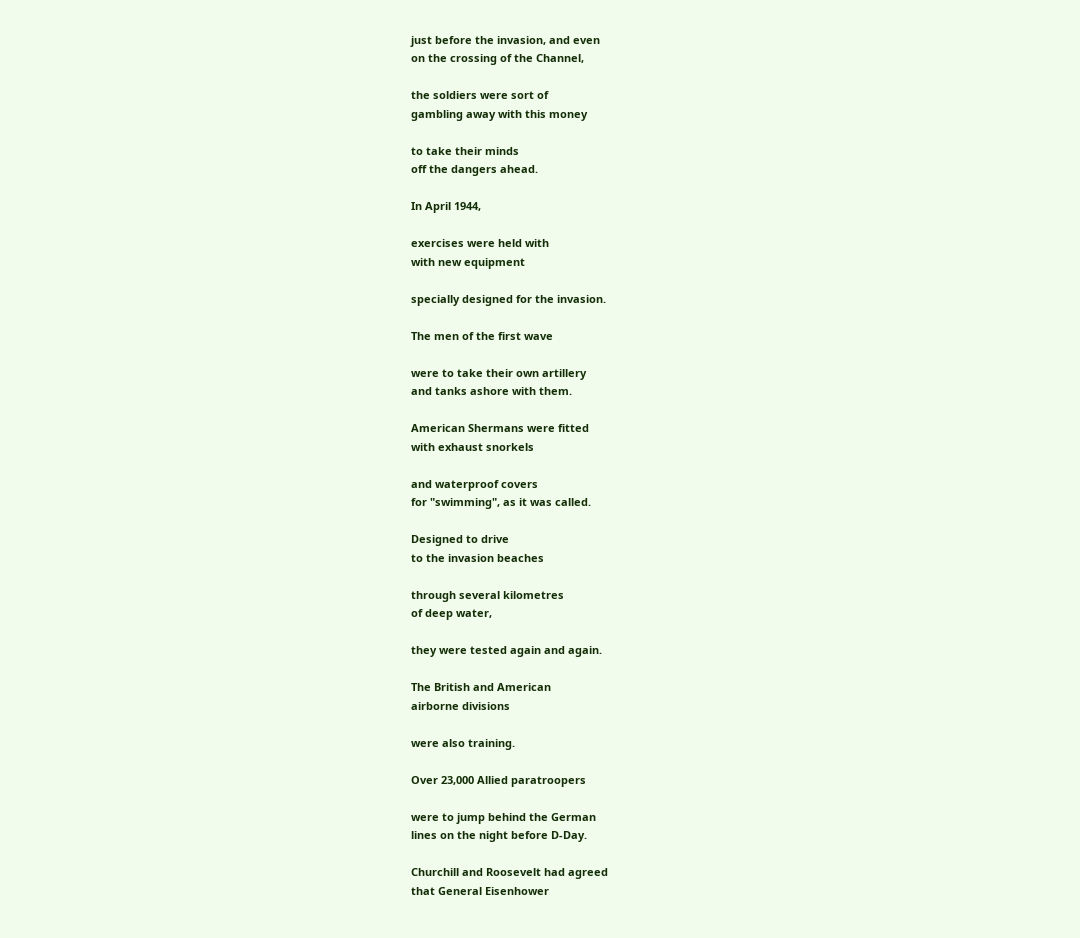just before the invasion, and even
on the crossing of the Channel,

the soldiers were sort of
gambling away with this money

to take their minds
off the dangers ahead.

In April 1944,

exercises were held with
with new equipment

specially designed for the invasion.

The men of the first wave

were to take their own artillery
and tanks ashore with them.

American Shermans were fitted
with exhaust snorkels

and waterproof covers
for "swimming", as it was called.

Designed to drive
to the invasion beaches

through several kilometres
of deep water,

they were tested again and again.

The British and American
airborne divisions

were also training.

Over 23,000 Allied paratroopers

were to jump behind the German
lines on the night before D-Day.

Churchill and Roosevelt had agreed
that General Eisenhower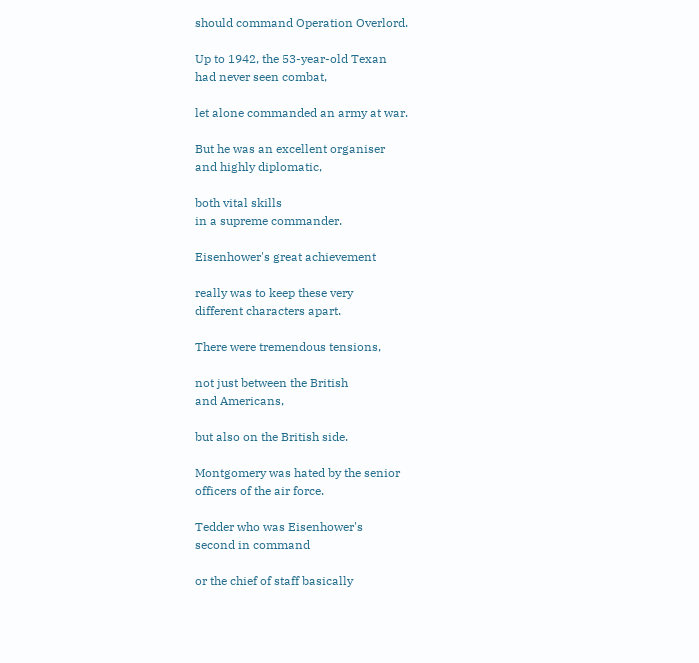should command Operation Overlord.

Up to 1942, the 53-year-old Texan
had never seen combat,

let alone commanded an army at war.

But he was an excellent organiser
and highly diplomatic,

both vital skills
in a supreme commander.

Eisenhower's great achievement

really was to keep these very
different characters apart.

There were tremendous tensions,

not just between the British
and Americans,

but also on the British side.

Montgomery was hated by the senior
officers of the air force.

Tedder who was Eisenhower's
second in command

or the chief of staff basically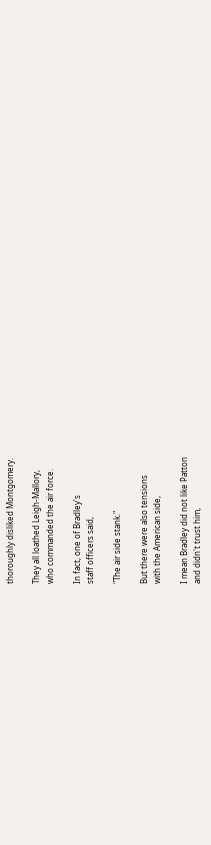thoroughly disliked Montgomery.

They all loathed Leigh-Mallory,
who commanded the air force.

In fact, one of Bradley's
staff officers said,

"The air side stank."

But there were also tensions
with the American side,

I mean Bradley did not like Patton
and didn't trust him,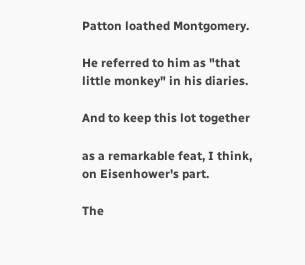Patton loathed Montgomery.

He referred to him as "that
little monkey" in his diaries.

And to keep this lot together

as a remarkable feat, I think,
on Eisenhower's part.

The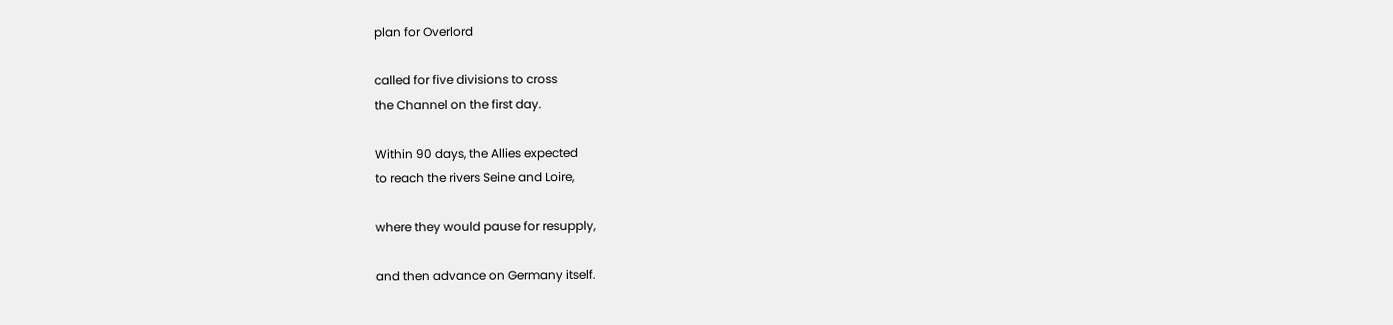plan for Overlord

called for five divisions to cross
the Channel on the first day.

Within 90 days, the Allies expected
to reach the rivers Seine and Loire,

where they would pause for resupply,

and then advance on Germany itself.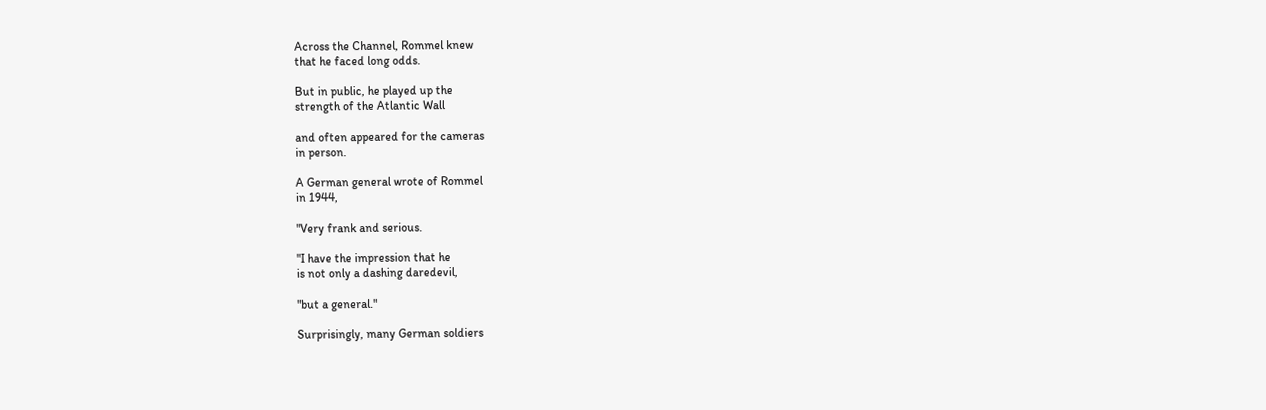Across the Channel, Rommel knew
that he faced long odds.

But in public, he played up the
strength of the Atlantic Wall

and often appeared for the cameras
in person.

A German general wrote of Rommel
in 1944,

"Very frank and serious.

"I have the impression that he
is not only a dashing daredevil,

"but a general."

Surprisingly, many German soldiers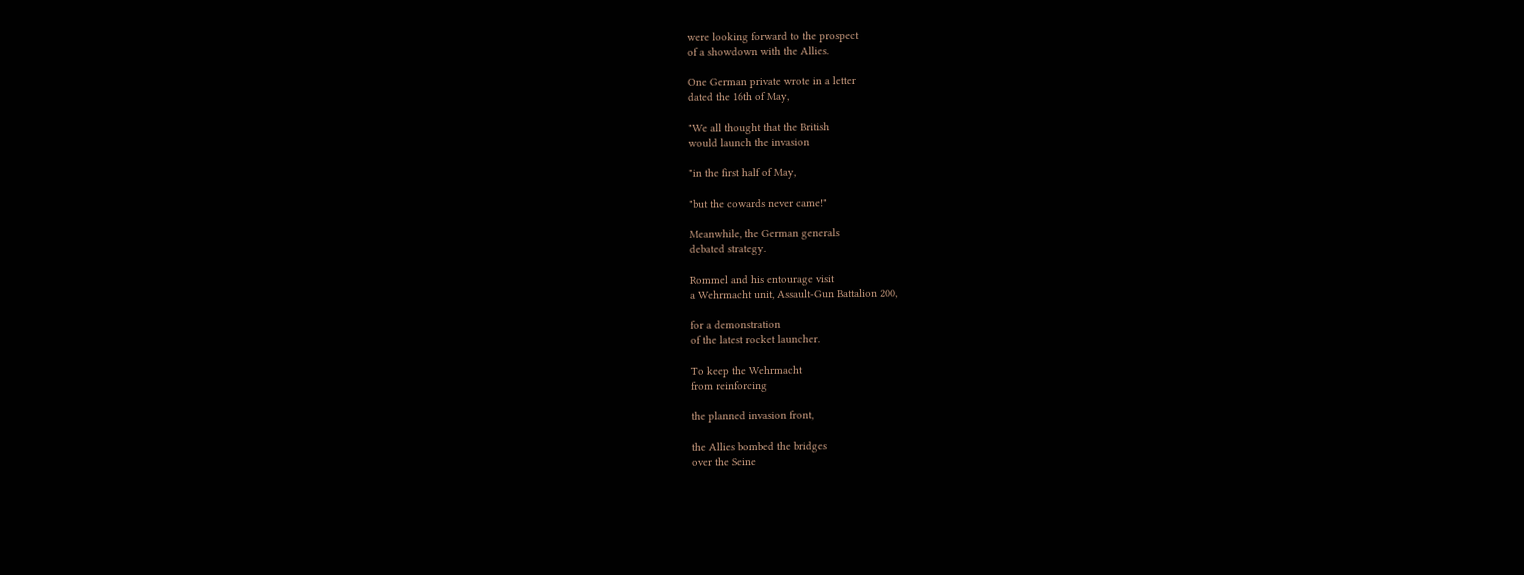were looking forward to the prospect
of a showdown with the Allies.

One German private wrote in a letter
dated the 16th of May,

"We all thought that the British
would launch the invasion

"in the first half of May,

"but the cowards never came!"

Meanwhile, the German generals
debated strategy.

Rommel and his entourage visit
a Wehrmacht unit, Assault-Gun Battalion 200,

for a demonstration
of the latest rocket launcher.

To keep the Wehrmacht
from reinforcing

the planned invasion front,

the Allies bombed the bridges
over the Seine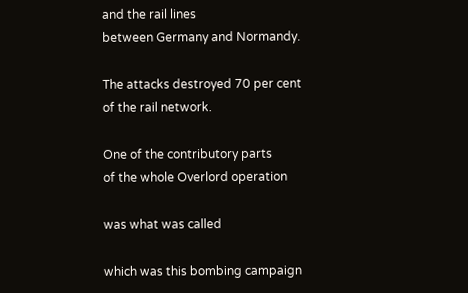and the rail lines
between Germany and Normandy.

The attacks destroyed 70 per cent
of the rail network.

One of the contributory parts
of the whole Overlord operation

was what was called

which was this bombing campaign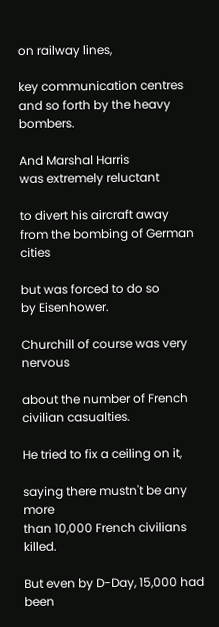on railway lines,

key communication centres
and so forth by the heavy bombers.

And Marshal Harris
was extremely reluctant

to divert his aircraft away
from the bombing of German cities

but was forced to do so
by Eisenhower.

Churchill of course was very nervous

about the number of French
civilian casualties.

He tried to fix a ceiling on it,

saying there mustn't be any more
than 10,000 French civilians killed.

But even by D-Day, 15,000 had been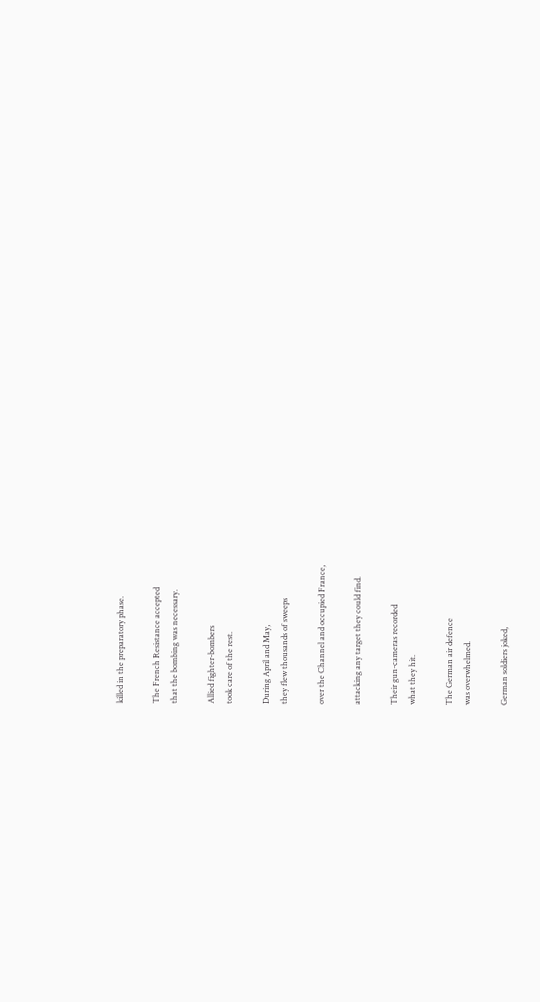killed in the preparatory phase.

The French Resistance accepted
that the bombing was necessary.

Allied fighter-bombers
took care of the rest.

During April and May,
they flew thousands of sweeps

over the Channel and occupied France,

attacking any target they could find.

Their gun-cameras recorded
what they hit.

The German air defence
was overwhelmed.

German soldiers joked,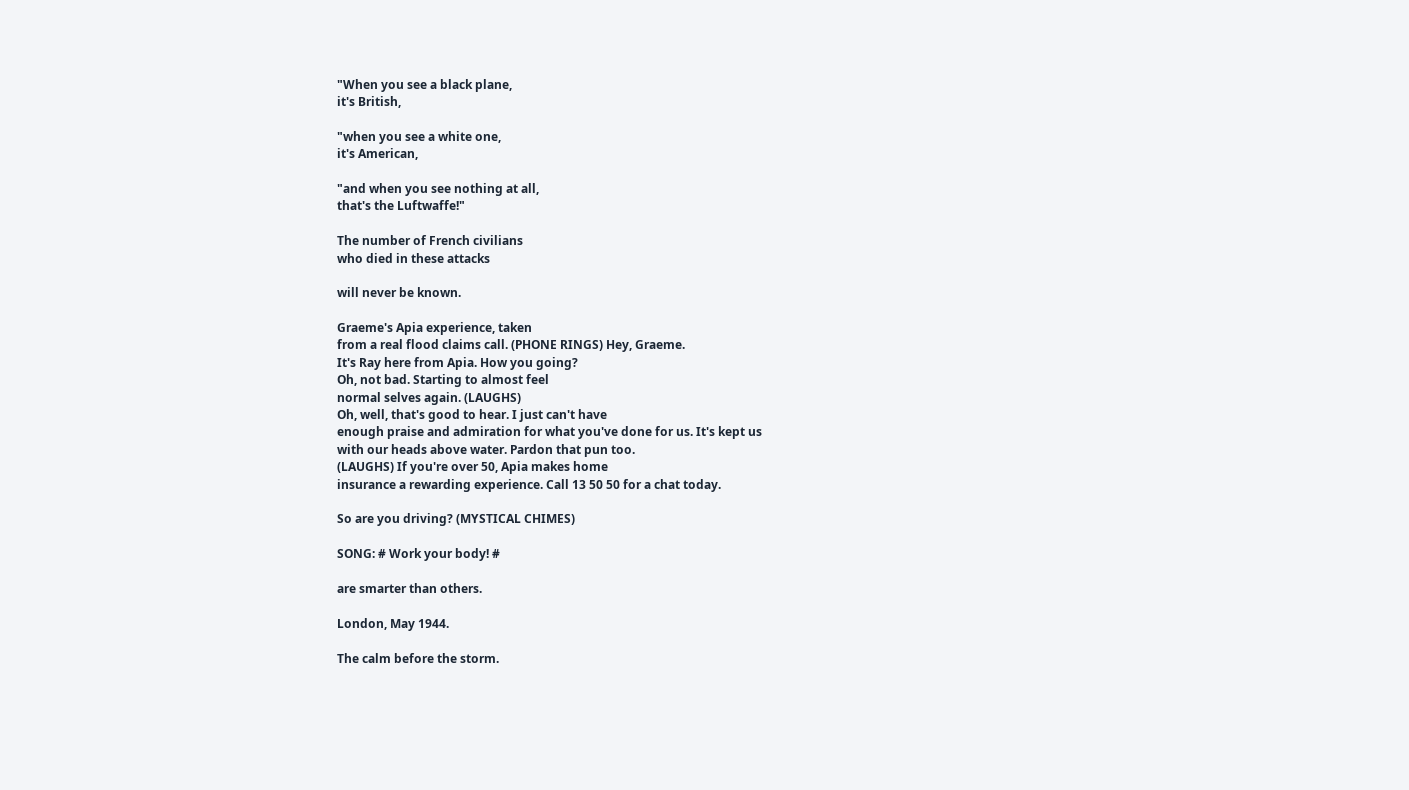"When you see a black plane,
it's British,

"when you see a white one,
it's American,

"and when you see nothing at all,
that's the Luftwaffe!"

The number of French civilians
who died in these attacks

will never be known.

Graeme's Apia experience, taken
from a real flood claims call. (PHONE RINGS) Hey, Graeme.
It's Ray here from Apia. How you going?
Oh, not bad. Starting to almost feel
normal selves again. (LAUGHS)
Oh, well, that's good to hear. I just can't have
enough praise and admiration for what you've done for us. It's kept us
with our heads above water. Pardon that pun too.
(LAUGHS) If you're over 50, Apia makes home
insurance a rewarding experience. Call 13 50 50 for a chat today.

So are you driving? (MYSTICAL CHIMES)

SONG: # Work your body! #

are smarter than others.

London, May 1944.

The calm before the storm.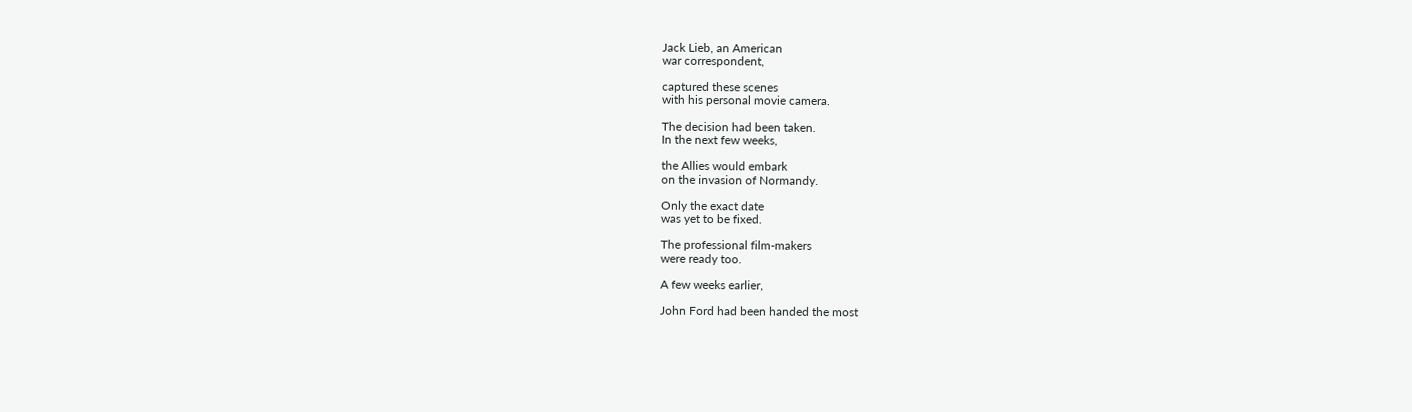Jack Lieb, an American
war correspondent,

captured these scenes
with his personal movie camera.

The decision had been taken.
In the next few weeks,

the Allies would embark
on the invasion of Normandy.

Only the exact date
was yet to be fixed.

The professional film-makers
were ready too.

A few weeks earlier,

John Ford had been handed the most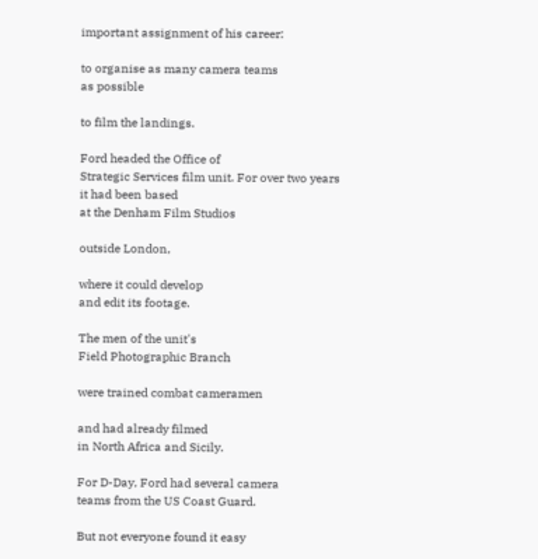important assignment of his career:

to organise as many camera teams
as possible

to film the landings.

Ford headed the Office of
Strategic Services film unit. For over two years it had been based
at the Denham Film Studios

outside London,

where it could develop
and edit its footage.

The men of the unit's
Field Photographic Branch

were trained combat cameramen

and had already filmed
in North Africa and Sicily.

For D-Day, Ford had several camera
teams from the US Coast Guard.

But not everyone found it easy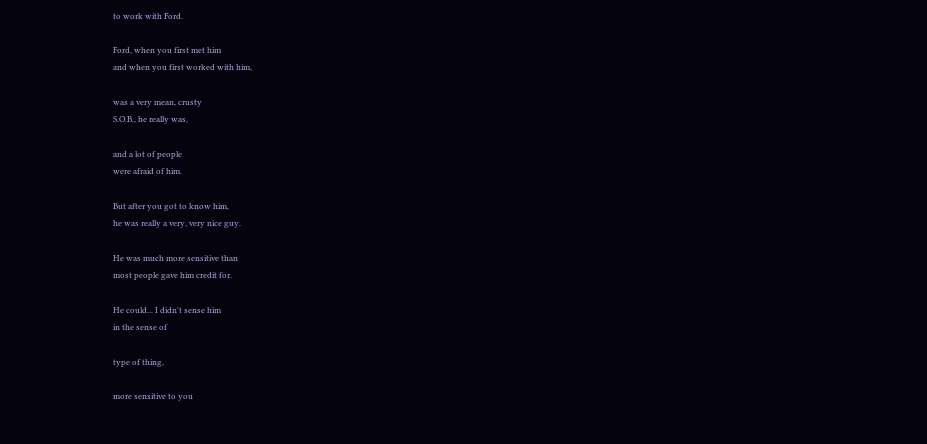to work with Ford.

Ford, when you first met him
and when you first worked with him,

was a very mean, crusty
S.O.B., he really was,

and a lot of people
were afraid of him.

But after you got to know him,
he was really a very, very nice guy.

He was much more sensitive than
most people gave him credit for.

He could... I didn't sense him
in the sense of

type of thing,

more sensitive to you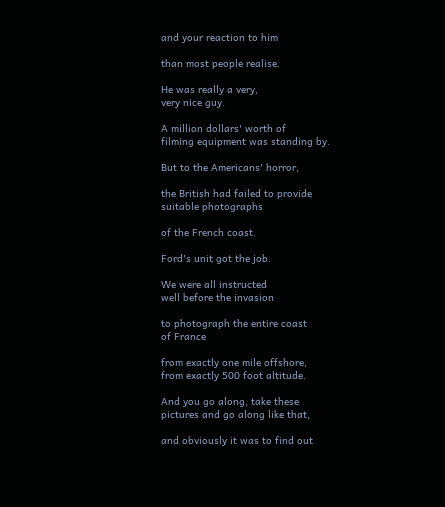and your reaction to him

than most people realise.

He was really a very,
very nice guy.

A million dollars' worth of
filming equipment was standing by.

But to the Americans' horror,

the British had failed to provide
suitable photographs

of the French coast.

Ford's unit got the job.

We were all instructed
well before the invasion

to photograph the entire coast
of France

from exactly one mile offshore,
from exactly 500 foot altitude.

And you go along, take these
pictures and go along like that,

and obviously it was to find out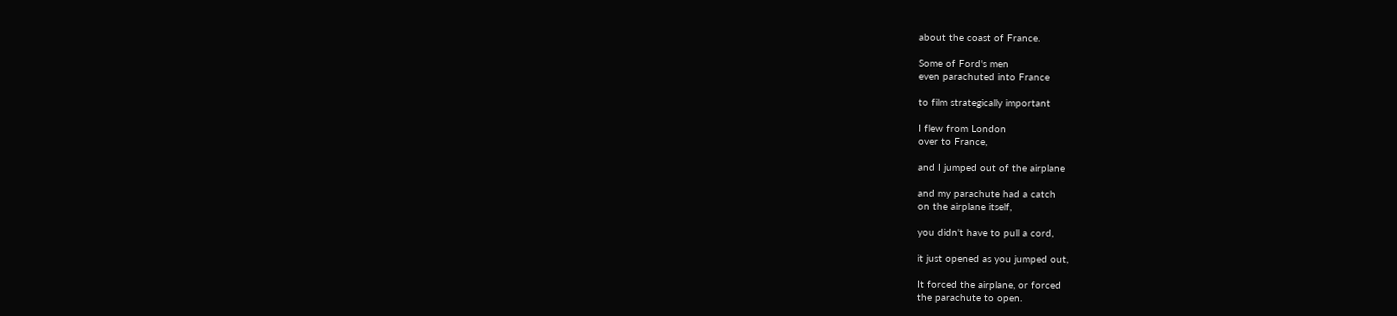about the coast of France.

Some of Ford's men
even parachuted into France

to film strategically important

I flew from London
over to France,

and I jumped out of the airplane

and my parachute had a catch
on the airplane itself,

you didn't have to pull a cord,

it just opened as you jumped out,

It forced the airplane, or forced
the parachute to open.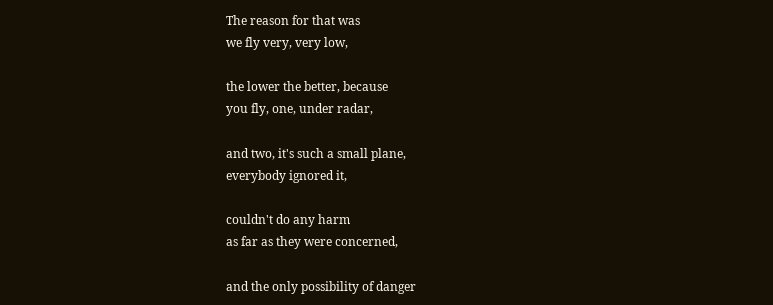The reason for that was
we fly very, very low,

the lower the better, because
you fly, one, under radar,

and two, it's such a small plane,
everybody ignored it,

couldn't do any harm
as far as they were concerned,

and the only possibility of danger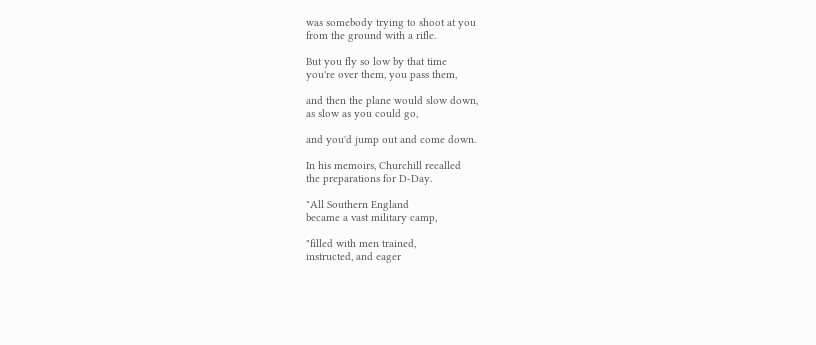was somebody trying to shoot at you
from the ground with a rifle.

But you fly so low by that time
you're over them, you pass them,

and then the plane would slow down,
as slow as you could go,

and you'd jump out and come down.

In his memoirs, Churchill recalled
the preparations for D-Day.

"All Southern England
became a vast military camp,

"filled with men trained,
instructed, and eager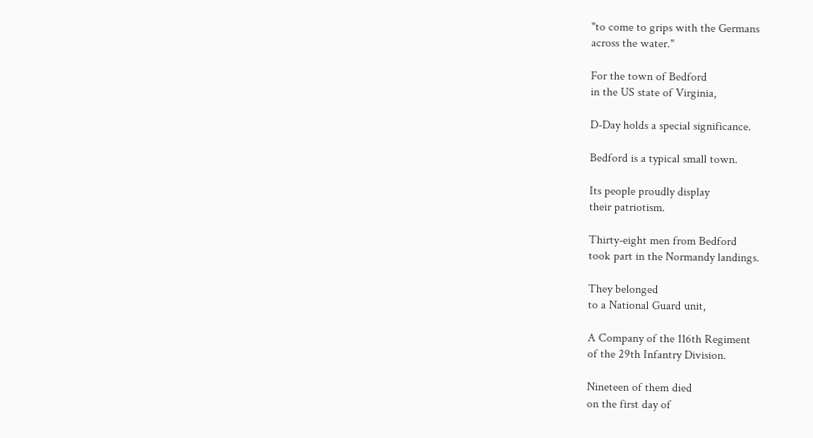"to come to grips with the Germans
across the water."

For the town of Bedford
in the US state of Virginia,

D-Day holds a special significance.

Bedford is a typical small town.

Its people proudly display
their patriotism.

Thirty-eight men from Bedford
took part in the Normandy landings.

They belonged
to a National Guard unit,

A Company of the 116th Regiment
of the 29th Infantry Division.

Nineteen of them died
on the first day of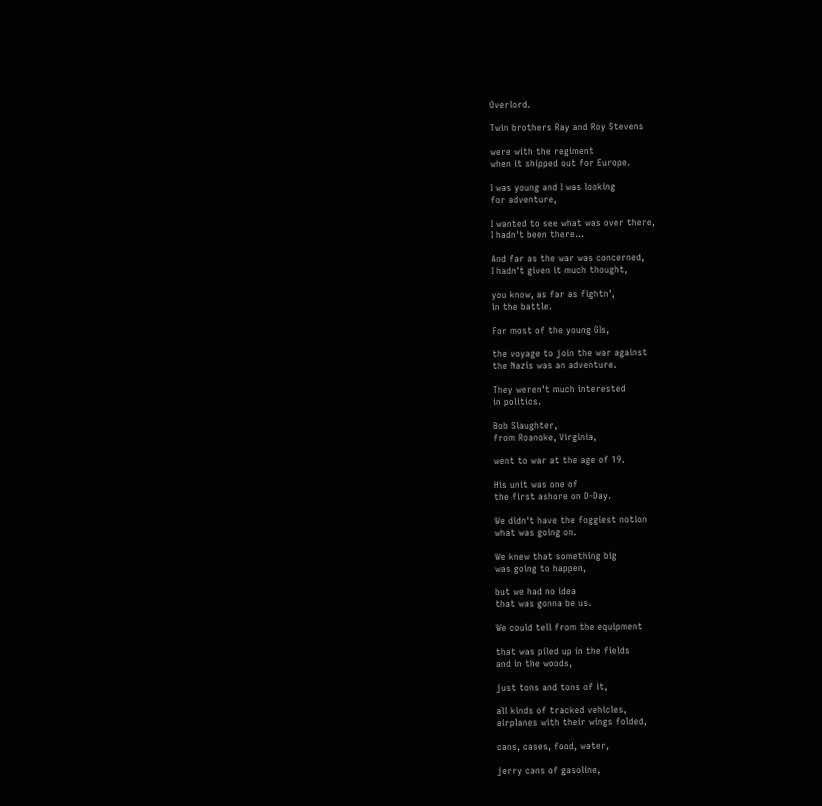Overlord.

Twin brothers Ray and Roy Stevens

were with the regiment
when it shipped out for Europe.

I was young and I was looking
for adventure,

I wanted to see what was over there,
I hadn't been there...

And far as the war was concerned,
I hadn't given it much thought,

you know, as far as fightn',
in the battle.

For most of the young GIs,

the voyage to join the war against
the Nazis was an adventure.

They weren't much interested
in politics.

Bob Slaughter,
from Roanoke, Virginia,

went to war at the age of 19.

His unit was one of
the first ashore on D-Day.

We didn't have the foggiest notion
what was going on.

We knew that something big
was going to happen,

but we had no idea
that was gonna be us.

We could tell from the equipment

that was piled up in the fields
and in the woods,

just tons and tons of it,

all kinds of tracked vehicles,
airplanes with their wings folded,

cans, cases, food, water,

jerry cans of gasoline,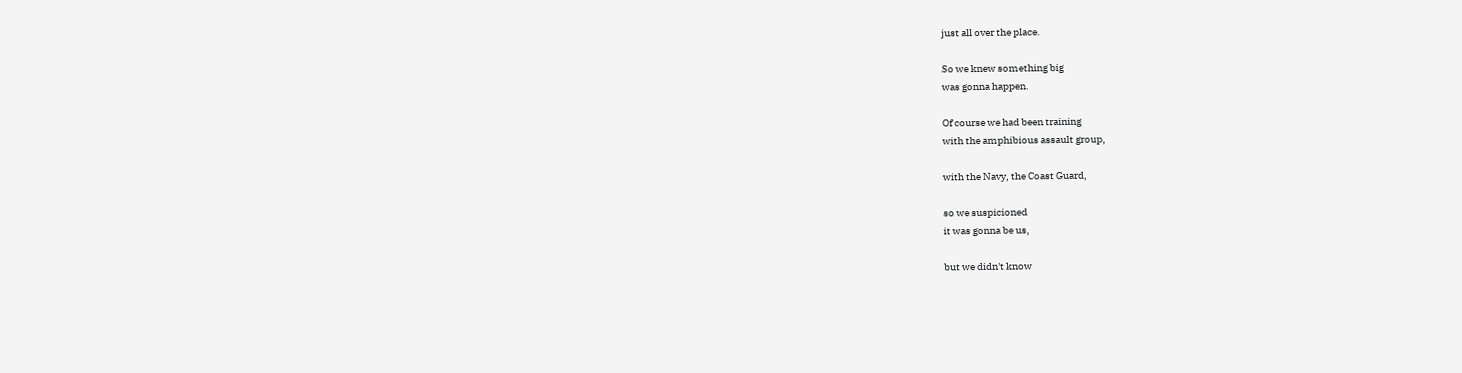just all over the place.

So we knew something big
was gonna happen.

Of course we had been training
with the amphibious assault group,

with the Navy, the Coast Guard,

so we suspicioned
it was gonna be us,

but we didn't know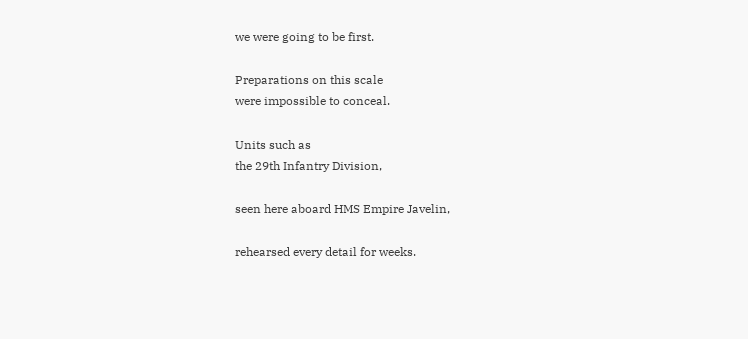we were going to be first.

Preparations on this scale
were impossible to conceal.

Units such as
the 29th Infantry Division,

seen here aboard HMS Empire Javelin,

rehearsed every detail for weeks.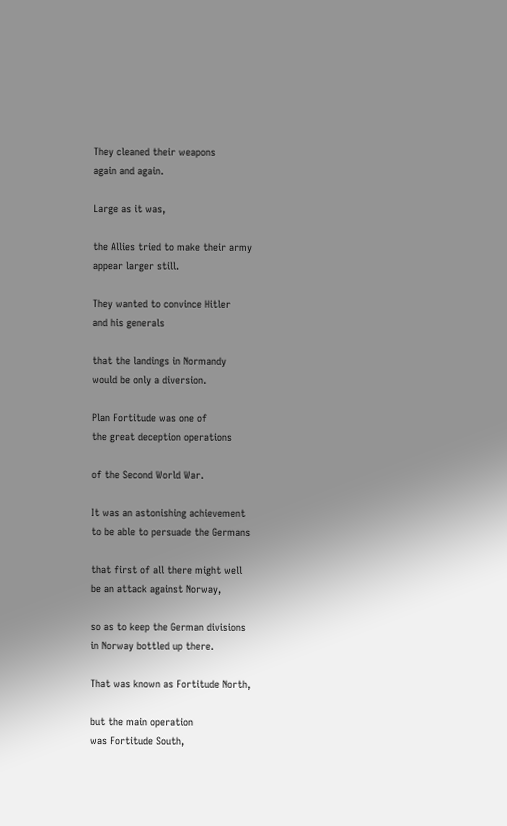They cleaned their weapons
again and again.

Large as it was,

the Allies tried to make their army
appear larger still.

They wanted to convince Hitler
and his generals

that the landings in Normandy
would be only a diversion.

Plan Fortitude was one of
the great deception operations

of the Second World War.

It was an astonishing achievement
to be able to persuade the Germans

that first of all there might well
be an attack against Norway,

so as to keep the German divisions
in Norway bottled up there.

That was known as Fortitude North,

but the main operation
was Fortitude South,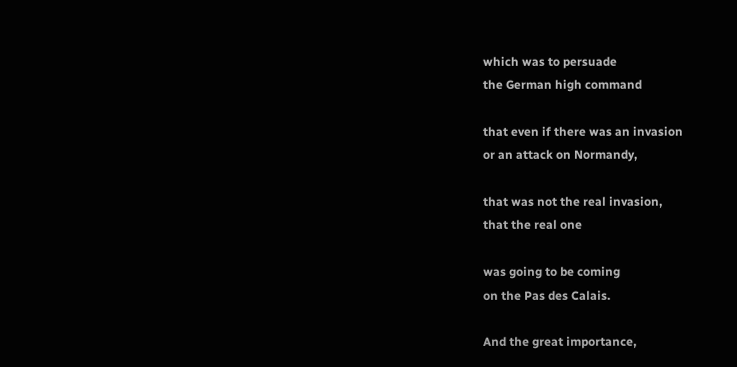which was to persuade
the German high command

that even if there was an invasion
or an attack on Normandy,

that was not the real invasion,
that the real one

was going to be coming
on the Pas des Calais.

And the great importance,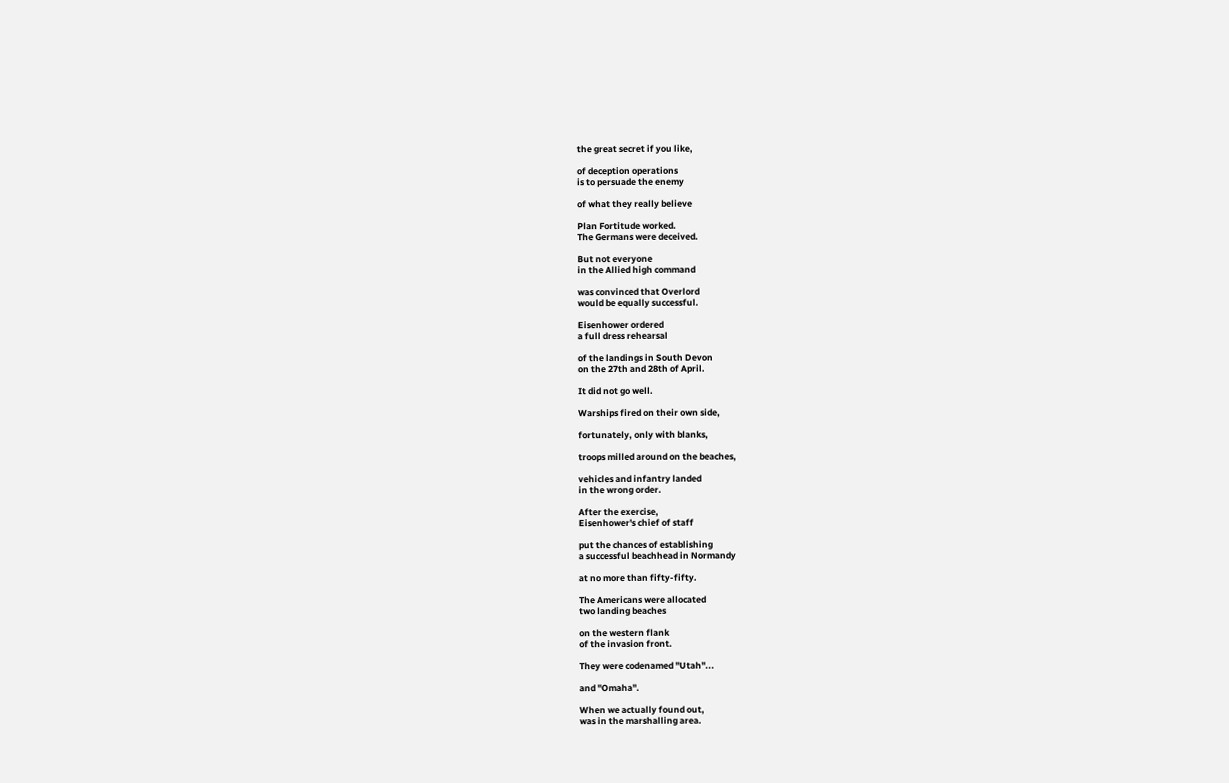the great secret if you like,

of deception operations
is to persuade the enemy

of what they really believe

Plan Fortitude worked.
The Germans were deceived.

But not everyone
in the Allied high command

was convinced that Overlord
would be equally successful.

Eisenhower ordered
a full dress rehearsal

of the landings in South Devon
on the 27th and 28th of April.

It did not go well.

Warships fired on their own side,

fortunately, only with blanks,

troops milled around on the beaches,

vehicles and infantry landed
in the wrong order.

After the exercise,
Eisenhower's chief of staff

put the chances of establishing
a successful beachhead in Normandy

at no more than fifty-fifty.

The Americans were allocated
two landing beaches

on the western flank
of the invasion front.

They were codenamed "Utah"...

and "Omaha".

When we actually found out,
was in the marshalling area.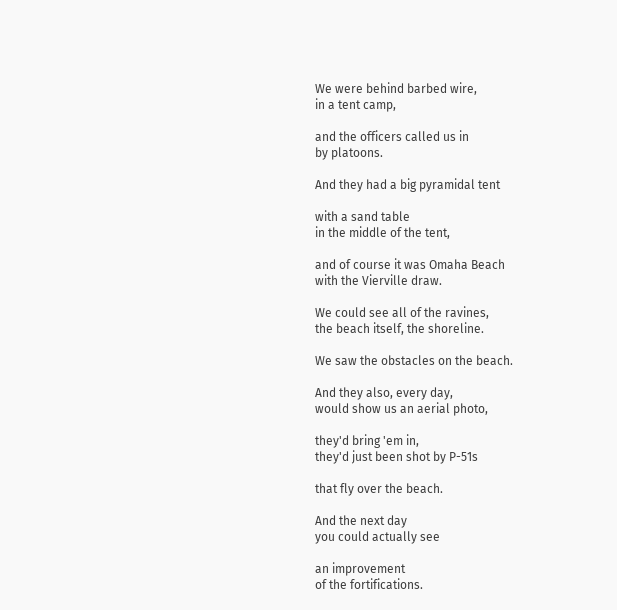We were behind barbed wire,
in a tent camp,

and the officers called us in
by platoons.

And they had a big pyramidal tent

with a sand table
in the middle of the tent,

and of course it was Omaha Beach
with the Vierville draw.

We could see all of the ravines,
the beach itself, the shoreline.

We saw the obstacles on the beach.

And they also, every day,
would show us an aerial photo,

they'd bring 'em in,
they'd just been shot by P-51s

that fly over the beach.

And the next day
you could actually see

an improvement
of the fortifications.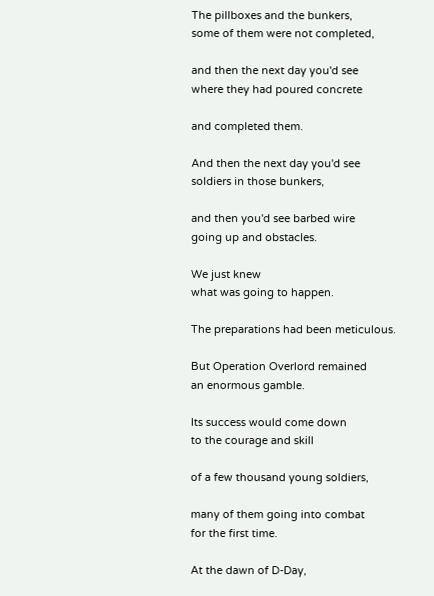The pillboxes and the bunkers,
some of them were not completed,

and then the next day you'd see
where they had poured concrete

and completed them.

And then the next day you'd see
soldiers in those bunkers,

and then you'd see barbed wire
going up and obstacles.

We just knew
what was going to happen.

The preparations had been meticulous.

But Operation Overlord remained
an enormous gamble.

Its success would come down
to the courage and skill

of a few thousand young soldiers,

many of them going into combat
for the first time.

At the dawn of D-Day,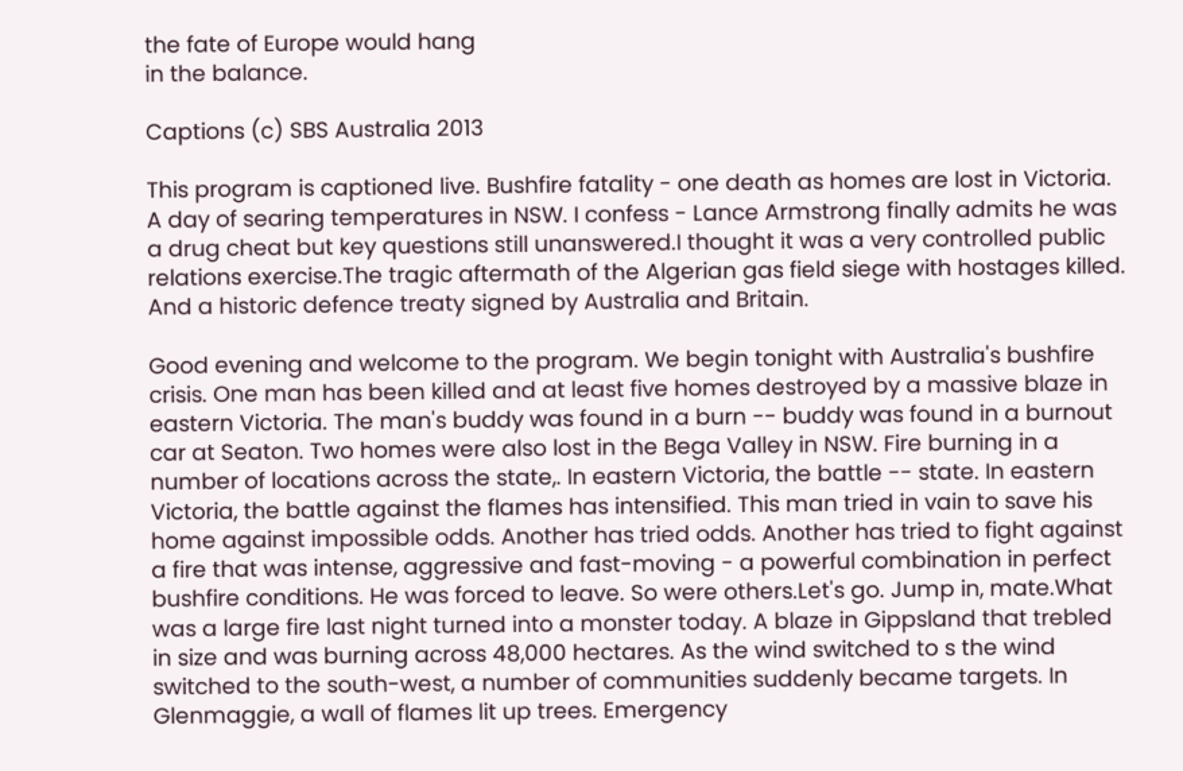the fate of Europe would hang
in the balance.

Captions (c) SBS Australia 2013

This program is captioned live. Bushfire fatality - one death as homes are lost in Victoria. A day of searing temperatures in NSW. I confess - Lance Armstrong finally admits he was a drug cheat but key questions still unanswered.I thought it was a very controlled public relations exercise.The tragic aftermath of the Algerian gas field siege with hostages killed. And a historic defence treaty signed by Australia and Britain.

Good evening and welcome to the program. We begin tonight with Australia's bushfire crisis. One man has been killed and at least five homes destroyed by a massive blaze in eastern Victoria. The man's buddy was found in a burn -- buddy was found in a burnout car at Seaton. Two homes were also lost in the Bega Valley in NSW. Fire burning in a number of locations across the state,. In eastern Victoria, the battle -- state. In eastern Victoria, the battle against the flames has intensified. This man tried in vain to save his home against impossible odds. Another has tried odds. Another has tried to fight against a fire that was intense, aggressive and fast-moving - a powerful combination in perfect bushfire conditions. He was forced to leave. So were others.Let's go. Jump in, mate.What was a large fire last night turned into a monster today. A blaze in Gippsland that trebled in size and was burning across 48,000 hectares. As the wind switched to s the wind switched to the south-west, a number of communities suddenly became targets. In Glenmaggie, a wall of flames lit up trees. Emergency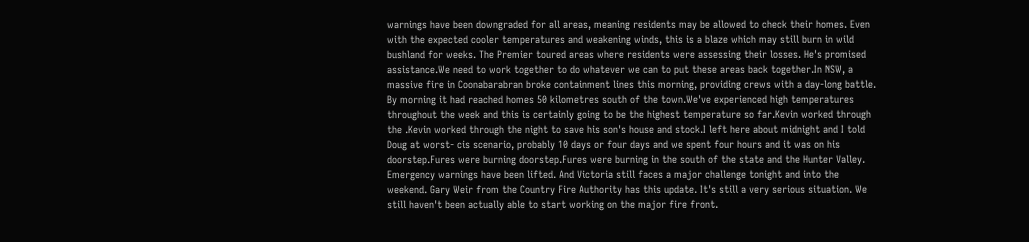warnings have been downgraded for all areas, meaning residents may be allowed to check their homes. Even with the expected cooler temperatures and weakening winds, this is a blaze which may still burn in wild bushland for weeks. The Premier toured areas where residents were assessing their losses. He's promised assistance.We need to work together to do whatever we can to put these areas back together.In NSW, a massive fire in Coonabarabran broke containment lines this morning, providing crews with a day-long battle. By morning it had reached homes 50 kilometres south of the town.We've experienced high temperatures throughout the week and this is certainly going to be the highest temperature so far.Kevin worked through the .Kevin worked through the night to save his son's house and stock.I left here about midnight and I told Doug at worst- cis scenario, probably 10 days or four days and we spent four hours and it was on his doorstep.Fures were burning doorstep.Fures were burning in the south of the state and the Hunter Valley. Emergency warnings have been lifted. And Victoria still faces a major challenge tonight and into the weekend. Gary Weir from the Country Fire Authority has this update. It's still a very serious situation. We still haven't been actually able to start working on the major fire front.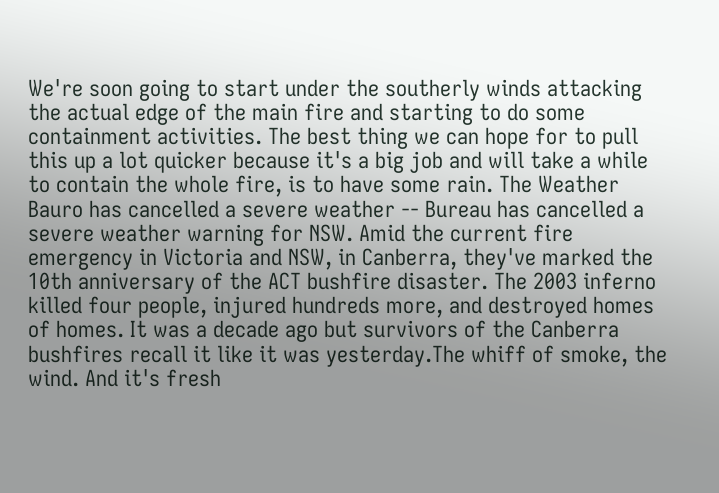We're soon going to start under the southerly winds attacking the actual edge of the main fire and starting to do some containment activities. The best thing we can hope for to pull this up a lot quicker because it's a big job and will take a while to contain the whole fire, is to have some rain. The Weather Bauro has cancelled a severe weather -- Bureau has cancelled a severe weather warning for NSW. Amid the current fire emergency in Victoria and NSW, in Canberra, they've marked the 10th anniversary of the ACT bushfire disaster. The 2003 inferno killed four people, injured hundreds more, and destroyed homes of homes. It was a decade ago but survivors of the Canberra bushfires recall it like it was yesterday.The whiff of smoke, the wind. And it's fresh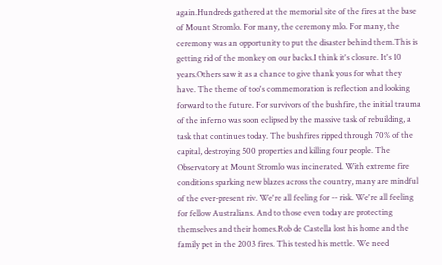again.Hundreds gathered at the memorial site of the fires at the base of Mount Stromlo. For many, the ceremony mlo. For many, the ceremony was an opportunity to put the disaster behind them.This is getting rid of the monkey on our backs.I think it's closure. It's 10 years.Others saw it as a chance to give thank yous for what they have. The theme of too's commemoration is reflection and looking forward to the future. For survivors of the bushfire, the initial trauma of the inferno was soon eclipsed by the massive task of rebuilding, a task that continues today. The bushfires ripped through 70% of the capital, destroying 500 properties and killing four people. The Observatory at Mount Stromlo was incinerated. With extreme fire conditions sparking new blazes across the country, many are mindful of the ever-present riv. We're all feeling for -- risk. We're all feeling for fellow Australians. And to those even today are protecting themselves and their homes.Rob de Castella lost his home and the family pet in the 2003 fires. This tested his mettle. We need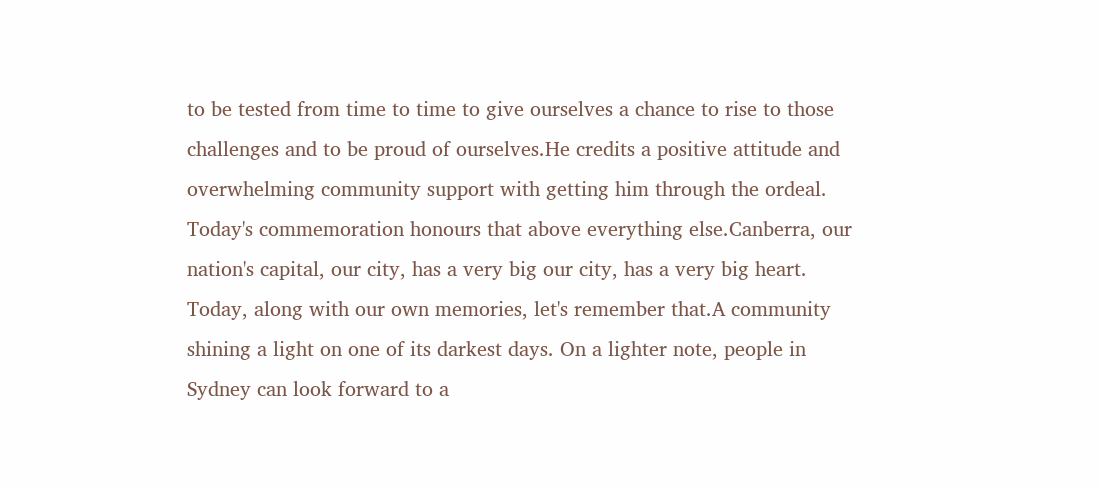to be tested from time to time to give ourselves a chance to rise to those challenges and to be proud of ourselves.He credits a positive attitude and overwhelming community support with getting him through the ordeal. Today's commemoration honours that above everything else.Canberra, our nation's capital, our city, has a very big our city, has a very big heart. Today, along with our own memories, let's remember that.A community shining a light on one of its darkest days. On a lighter note, people in Sydney can look forward to a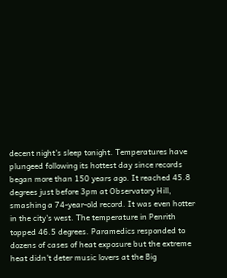decent night's sleep tonight. Temperatures have plungeed following its hottest day since records began more than 150 years ago. It reached 45.8 degrees just before 3pm at Observatory Hill, smashing a 74-year-old record. It was even hotter in the city's west. The temperature in Penrith topped 46.5 degrees. Paramedics responded to dozens of cases of heat exposure but the extreme heat didn't deter music lovers at the Big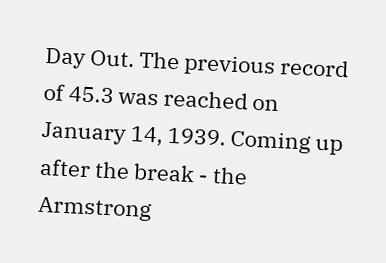Day Out. The previous record of 45.3 was reached on January 14, 1939. Coming up after the break - the Armstrong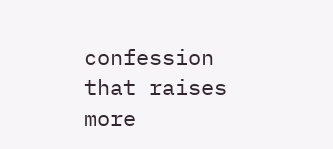confession that raises more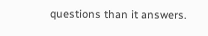questions than it answers.